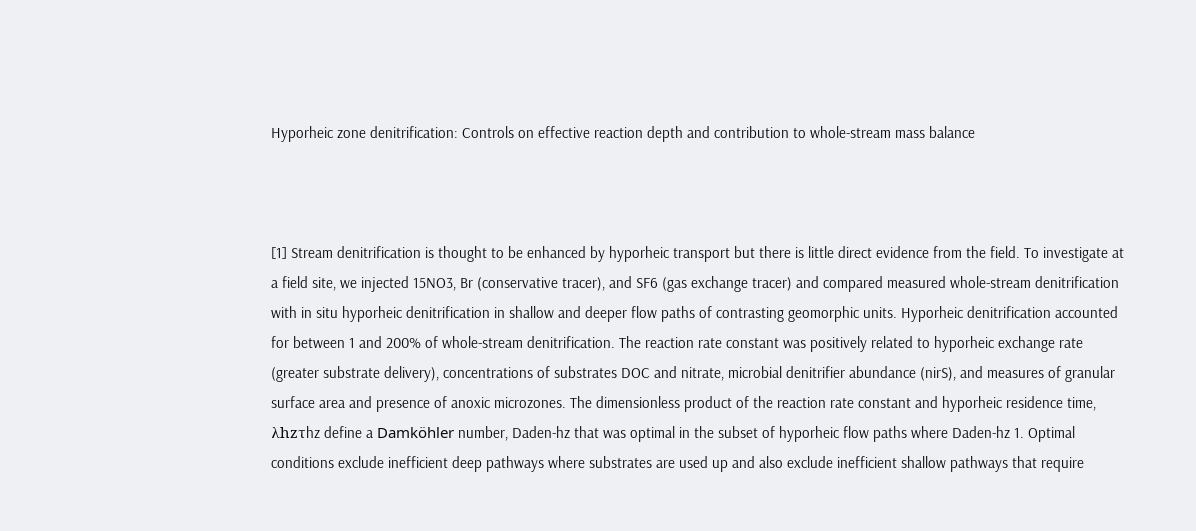Hyporheic zone denitrification: Controls on effective reaction depth and contribution to whole-stream mass balance



[1] Stream denitrification is thought to be enhanced by hyporheic transport but there is little direct evidence from the field. To investigate at a field site, we injected 15NO3, Br (conservative tracer), and SF6 (gas exchange tracer) and compared measured whole-stream denitrification with in situ hyporheic denitrification in shallow and deeper flow paths of contrasting geomorphic units. Hyporheic denitrification accounted for between 1 and 200% of whole-stream denitrification. The reaction rate constant was positively related to hyporheic exchange rate (greater substrate delivery), concentrations of substrates DOC and nitrate, microbial denitrifier abundance (nirS), and measures of granular surface area and presence of anoxic microzones. The dimensionless product of the reaction rate constant and hyporheic residence time, λhzτhz define a Damköhler number, Daden-hz that was optimal in the subset of hyporheic flow paths where Daden-hz 1. Optimal conditions exclude inefficient deep pathways where substrates are used up and also exclude inefficient shallow pathways that require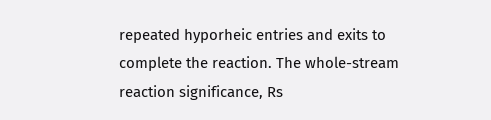repeated hyporheic entries and exits to complete the reaction. The whole-stream reaction significance, Rs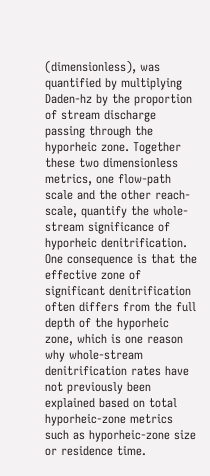(dimensionless), was quantified by multiplying Daden-hz by the proportion of stream discharge passing through the hyporheic zone. Together these two dimensionless metrics, one flow-path scale and the other reach-scale, quantify the whole-stream significance of hyporheic denitrification. One consequence is that the effective zone of significant denitrification often differs from the full depth of the hyporheic zone, which is one reason why whole-stream denitrification rates have not previously been explained based on total hyporheic-zone metrics such as hyporheic-zone size or residence time.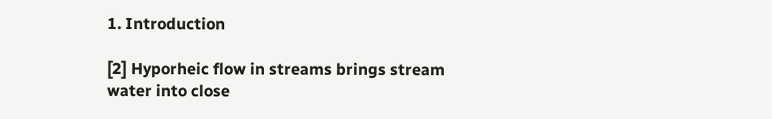1. Introduction

[2] Hyporheic flow in streams brings stream water into close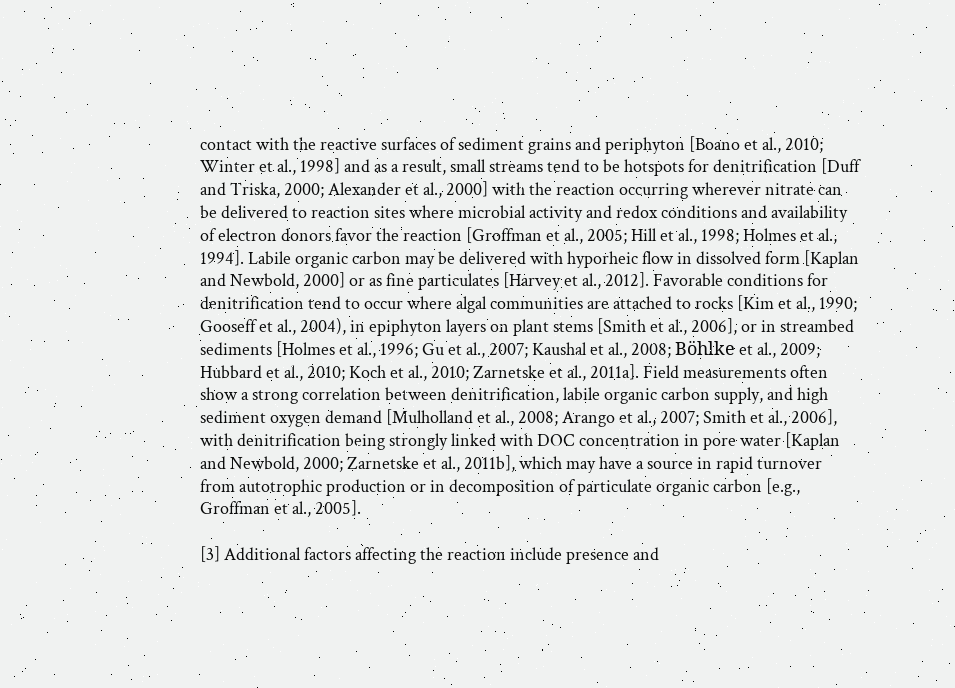contact with the reactive surfaces of sediment grains and periphyton [Boano et al., 2010; Winter et al., 1998] and as a result, small streams tend to be hotspots for denitrification [Duff and Triska, 2000; Alexander et al., 2000] with the reaction occurring wherever nitrate can be delivered to reaction sites where microbial activity and redox conditions and availability of electron donors favor the reaction [Groffman et al., 2005; Hill et al., 1998; Holmes et al., 1994]. Labile organic carbon may be delivered with hyporheic flow in dissolved form [Kaplan and Newbold, 2000] or as fine particulates [Harvey et al., 2012]. Favorable conditions for denitrification tend to occur where algal communities are attached to rocks [Kim et al., 1990; Gooseff et al., 2004), in epiphyton layers on plant stems [Smith et al., 2006], or in streambed sediments [Holmes et al., 1996; Gu et al., 2007; Kaushal et al., 2008; Böhlke et al., 2009; Hubbard et al., 2010; Koch et al., 2010; Zarnetske et al., 2011a]. Field measurements often show a strong correlation between denitrification, labile organic carbon supply, and high sediment oxygen demand [Mulholland et al., 2008; Arango et al., 2007; Smith et al., 2006], with denitrification being strongly linked with DOC concentration in pore water [Kaplan and Newbold, 2000; Zarnetske et al., 2011b], which may have a source in rapid turnover from autotrophic production or in decomposition of particulate organic carbon [e.g., Groffman et al., 2005].

[3] Additional factors affecting the reaction include presence and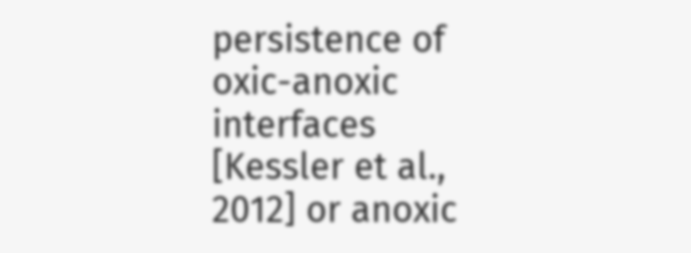persistence of oxic-anoxic interfaces [Kessler et al., 2012] or anoxic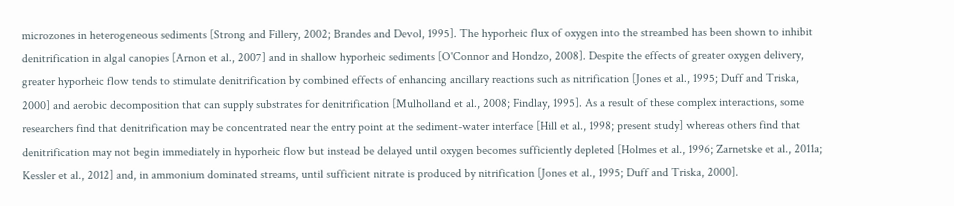microzones in heterogeneous sediments [Strong and Fillery, 2002; Brandes and Devol, 1995]. The hyporheic flux of oxygen into the streambed has been shown to inhibit denitrification in algal canopies [Arnon et al., 2007] and in shallow hyporheic sediments [O'Connor and Hondzo, 2008]. Despite the effects of greater oxygen delivery, greater hyporheic flow tends to stimulate denitrification by combined effects of enhancing ancillary reactions such as nitrification [Jones et al., 1995; Duff and Triska, 2000] and aerobic decomposition that can supply substrates for denitrification [Mulholland et al., 2008; Findlay, 1995]. As a result of these complex interactions, some researchers find that denitrification may be concentrated near the entry point at the sediment-water interface [Hill et al., 1998; present study] whereas others find that denitrification may not begin immediately in hyporheic flow but instead be delayed until oxygen becomes sufficiently depleted [Holmes et al., 1996; Zarnetske et al., 2011a; Kessler et al., 2012] and, in ammonium dominated streams, until sufficient nitrate is produced by nitrification [Jones et al., 1995; Duff and Triska, 2000].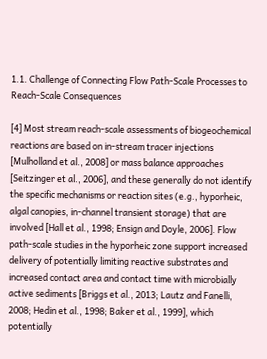1.1. Challenge of Connecting Flow Path-Scale Processes to Reach-Scale Consequences

[4] Most stream reach-scale assessments of biogeochemical reactions are based on in-stream tracer injections [Mulholland et al., 2008] or mass balance approaches [Seitzinger et al., 2006], and these generally do not identify the specific mechanisms or reaction sites (e.g., hyporheic, algal canopies, in-channel transient storage) that are involved [Hall et al., 1998; Ensign and Doyle, 2006]. Flow path-scale studies in the hyporheic zone support increased delivery of potentially limiting reactive substrates and increased contact area and contact time with microbially active sediments [Briggs et al., 2013; Lautz and Fanelli, 2008; Hedin et al., 1998; Baker et al., 1999], which potentially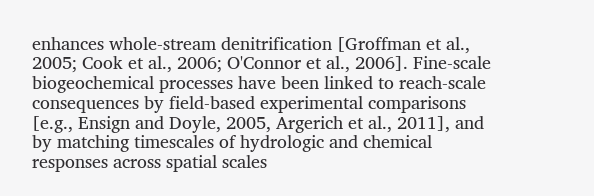enhances whole-stream denitrification [Groffman et al., 2005; Cook et al., 2006; O'Connor et al., 2006]. Fine-scale biogeochemical processes have been linked to reach-scale consequences by field-based experimental comparisons [e.g., Ensign and Doyle, 2005, Argerich et al., 2011], and by matching timescales of hydrologic and chemical responses across spatial scales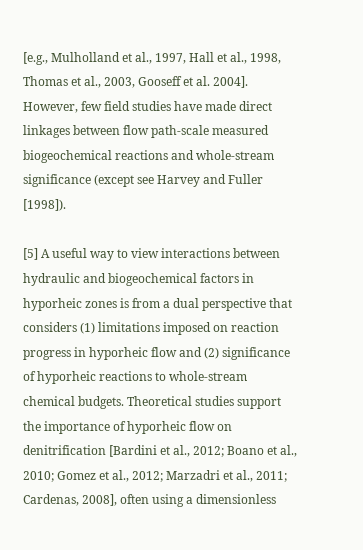[e.g., Mulholland et al., 1997, Hall et al., 1998, Thomas et al., 2003, Gooseff et al. 2004]. However, few field studies have made direct linkages between flow path-scale measured biogeochemical reactions and whole-stream significance (except see Harvey and Fuller [1998]).

[5] A useful way to view interactions between hydraulic and biogeochemical factors in hyporheic zones is from a dual perspective that considers (1) limitations imposed on reaction progress in hyporheic flow and (2) significance of hyporheic reactions to whole-stream chemical budgets. Theoretical studies support the importance of hyporheic flow on denitrification [Bardini et al., 2012; Boano et al., 2010; Gomez et al., 2012; Marzadri et al., 2011; Cardenas, 2008], often using a dimensionless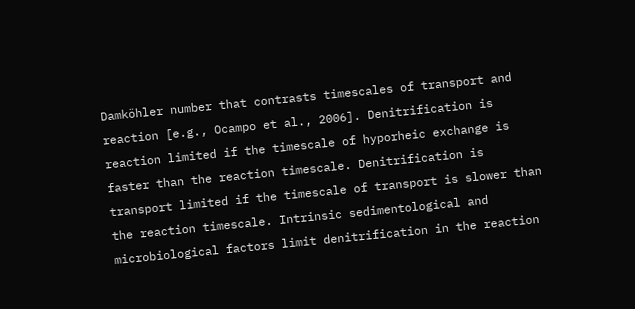Damköhler number that contrasts timescales of transport and reaction [e.g., Ocampo et al., 2006]. Denitrification is reaction limited if the timescale of hyporheic exchange is faster than the reaction timescale. Denitrification is transport limited if the timescale of transport is slower than the reaction timescale. Intrinsic sedimentological and microbiological factors limit denitrification in the reaction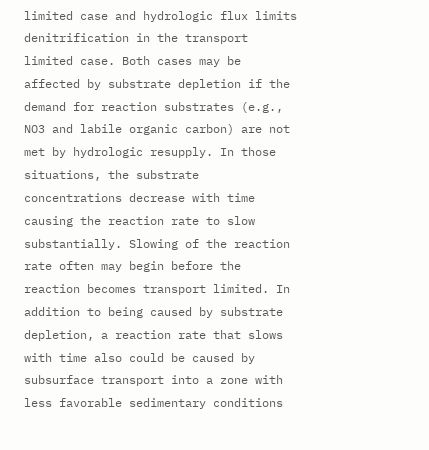limited case and hydrologic flux limits denitrification in the transport limited case. Both cases may be affected by substrate depletion if the demand for reaction substrates (e.g., NO3 and labile organic carbon) are not met by hydrologic resupply. In those situations, the substrate concentrations decrease with time causing the reaction rate to slow substantially. Slowing of the reaction rate often may begin before the reaction becomes transport limited. In addition to being caused by substrate depletion, a reaction rate that slows with time also could be caused by subsurface transport into a zone with less favorable sedimentary conditions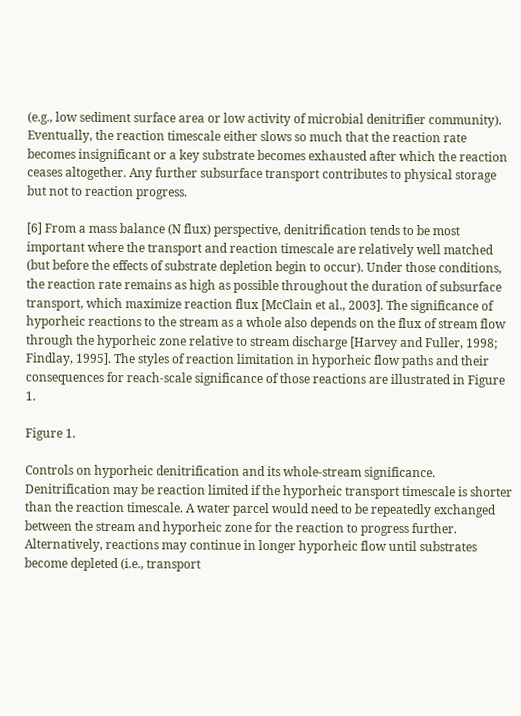(e.g., low sediment surface area or low activity of microbial denitrifier community). Eventually, the reaction timescale either slows so much that the reaction rate becomes insignificant or a key substrate becomes exhausted after which the reaction ceases altogether. Any further subsurface transport contributes to physical storage but not to reaction progress.

[6] From a mass balance (N flux) perspective, denitrification tends to be most important where the transport and reaction timescale are relatively well matched (but before the effects of substrate depletion begin to occur). Under those conditions, the reaction rate remains as high as possible throughout the duration of subsurface transport, which maximize reaction flux [McClain et al., 2003]. The significance of hyporheic reactions to the stream as a whole also depends on the flux of stream flow through the hyporheic zone relative to stream discharge [Harvey and Fuller, 1998; Findlay, 1995]. The styles of reaction limitation in hyporheic flow paths and their consequences for reach-scale significance of those reactions are illustrated in Figure 1.

Figure 1.

Controls on hyporheic denitrification and its whole-stream significance. Denitrification may be reaction limited if the hyporheic transport timescale is shorter than the reaction timescale. A water parcel would need to be repeatedly exchanged between the stream and hyporheic zone for the reaction to progress further. Alternatively, reactions may continue in longer hyporheic flow until substrates become depleted (i.e., transport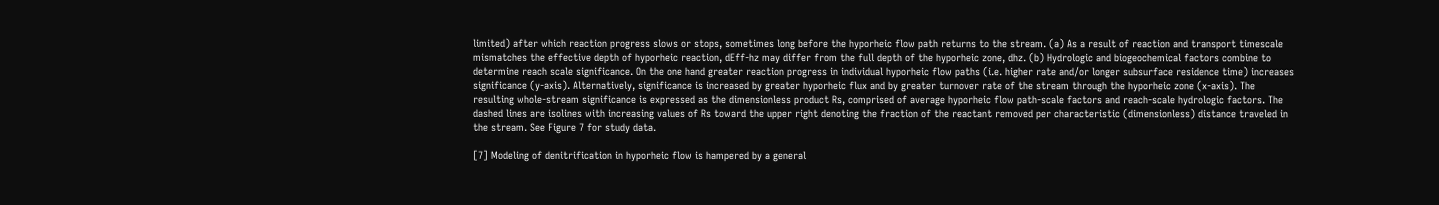limited) after which reaction progress slows or stops, sometimes long before the hyporheic flow path returns to the stream. (a) As a result of reaction and transport timescale mismatches the effective depth of hyporheic reaction, dEff-hz may differ from the full depth of the hyporheic zone, dhz. (b) Hydrologic and biogeochemical factors combine to determine reach scale significance. On the one hand greater reaction progress in individual hyporheic flow paths (i.e. higher rate and/or longer subsurface residence time) increases significance (y-axis). Alternatively, significance is increased by greater hyporheic flux and by greater turnover rate of the stream through the hyporheic zone (x-axis). The resulting whole-stream significance is expressed as the dimensionless product Rs, comprised of average hyporheic flow path-scale factors and reach-scale hydrologic factors. The dashed lines are isolines with increasing values of Rs toward the upper right denoting the fraction of the reactant removed per characteristic (dimensionless) distance traveled in the stream. See Figure 7 for study data.

[7] Modeling of denitrification in hyporheic flow is hampered by a general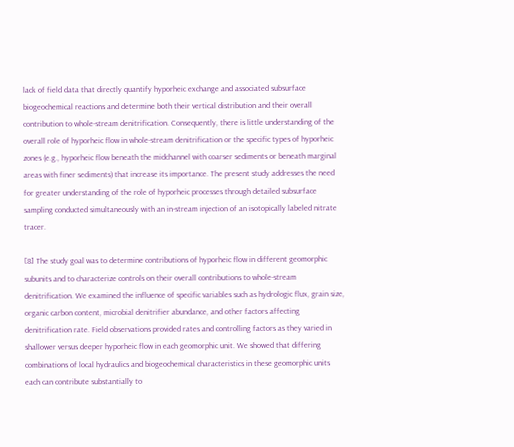lack of field data that directly quantify hyporheic exchange and associated subsurface biogeochemical reactions and determine both their vertical distribution and their overall contribution to whole-stream denitrification. Consequently, there is little understanding of the overall role of hyporheic flow in whole-stream denitrification or the specific types of hyporheic zones (e.g., hyporheic flow beneath the midchannel with coarser sediments or beneath marginal areas with finer sediments) that increase its importance. The present study addresses the need for greater understanding of the role of hyporheic processes through detailed subsurface sampling conducted simultaneously with an in-stream injection of an isotopically labeled nitrate tracer.

[8] The study goal was to determine contributions of hyporheic flow in different geomorphic subunits and to characterize controls on their overall contributions to whole-stream denitrification. We examined the influence of specific variables such as hydrologic flux, grain size, organic carbon content, microbial denitrifier abundance, and other factors affecting denitrification rate. Field observations provided rates and controlling factors as they varied in shallower versus deeper hyporheic flow in each geomorphic unit. We showed that differing combinations of local hydraulics and biogeochemical characteristics in these geomorphic units each can contribute substantially to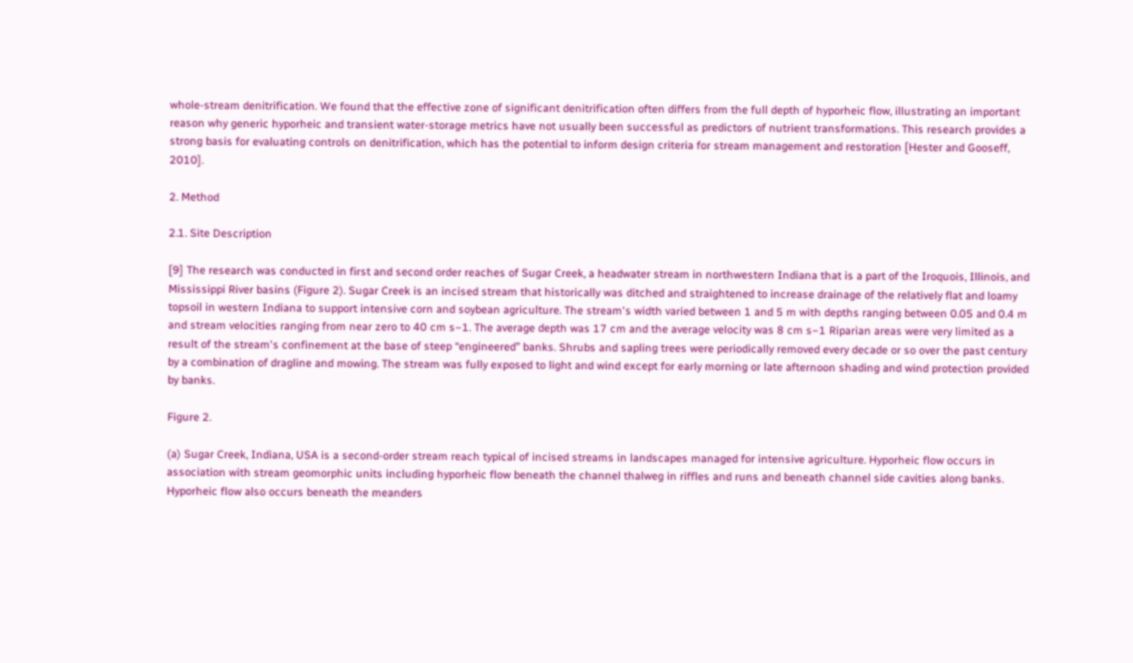whole-stream denitrification. We found that the effective zone of significant denitrification often differs from the full depth of hyporheic flow, illustrating an important reason why generic hyporheic and transient water-storage metrics have not usually been successful as predictors of nutrient transformations. This research provides a strong basis for evaluating controls on denitrification, which has the potential to inform design criteria for stream management and restoration [Hester and Gooseff, 2010].

2. Method

2.1. Site Description

[9] The research was conducted in first and second order reaches of Sugar Creek, a headwater stream in northwestern Indiana that is a part of the Iroquois, Illinois, and Mississippi River basins (Figure 2). Sugar Creek is an incised stream that historically was ditched and straightened to increase drainage of the relatively flat and loamy topsoil in western Indiana to support intensive corn and soybean agriculture. The stream's width varied between 1 and 5 m with depths ranging between 0.05 and 0.4 m and stream velocities ranging from near zero to 40 cm s−1. The average depth was 17 cm and the average velocity was 8 cm s−1 Riparian areas were very limited as a result of the stream's confinement at the base of steep “engineered” banks. Shrubs and sapling trees were periodically removed every decade or so over the past century by a combination of dragline and mowing. The stream was fully exposed to light and wind except for early morning or late afternoon shading and wind protection provided by banks.

Figure 2.

(a) Sugar Creek, Indiana, USA is a second-order stream reach typical of incised streams in landscapes managed for intensive agriculture. Hyporheic flow occurs in association with stream geomorphic units including hyporheic flow beneath the channel thalweg in riffles and runs and beneath channel side cavities along banks. Hyporheic flow also occurs beneath the meanders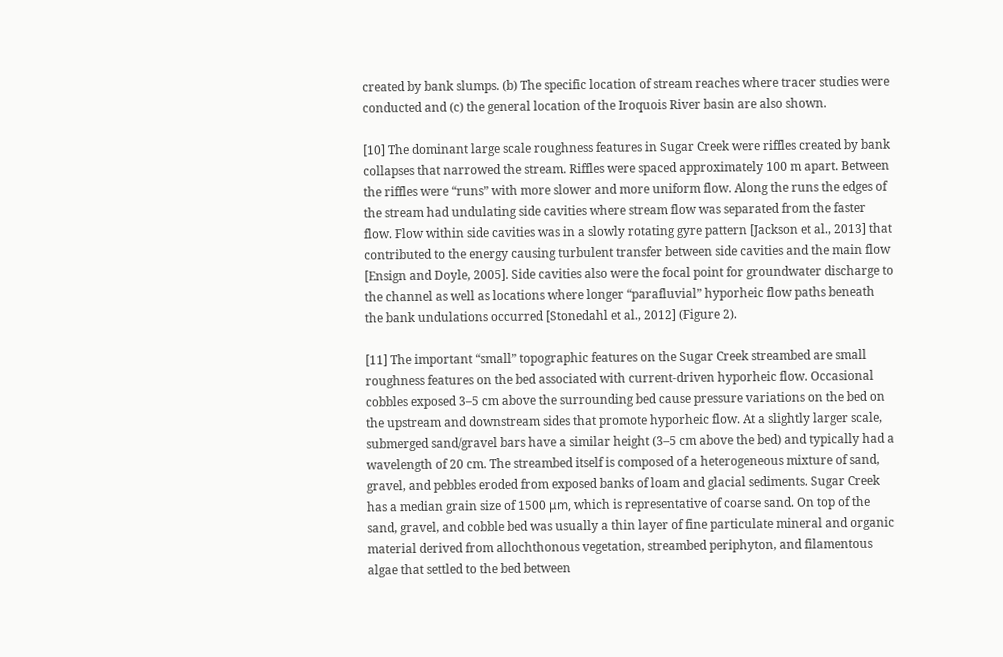created by bank slumps. (b) The specific location of stream reaches where tracer studies were conducted and (c) the general location of the Iroquois River basin are also shown.

[10] The dominant large scale roughness features in Sugar Creek were riffles created by bank collapses that narrowed the stream. Riffles were spaced approximately 100 m apart. Between the riffles were “runs” with more slower and more uniform flow. Along the runs the edges of the stream had undulating side cavities where stream flow was separated from the faster flow. Flow within side cavities was in a slowly rotating gyre pattern [Jackson et al., 2013] that contributed to the energy causing turbulent transfer between side cavities and the main flow [Ensign and Doyle, 2005]. Side cavities also were the focal point for groundwater discharge to the channel as well as locations where longer “parafluvial” hyporheic flow paths beneath the bank undulations occurred [Stonedahl et al., 2012] (Figure 2).

[11] The important “small” topographic features on the Sugar Creek streambed are small roughness features on the bed associated with current-driven hyporheic flow. Occasional cobbles exposed 3–5 cm above the surrounding bed cause pressure variations on the bed on the upstream and downstream sides that promote hyporheic flow. At a slightly larger scale, submerged sand/gravel bars have a similar height (3–5 cm above the bed) and typically had a wavelength of 20 cm. The streambed itself is composed of a heterogeneous mixture of sand, gravel, and pebbles eroded from exposed banks of loam and glacial sediments. Sugar Creek has a median grain size of 1500 μm, which is representative of coarse sand. On top of the sand, gravel, and cobble bed was usually a thin layer of fine particulate mineral and organic material derived from allochthonous vegetation, streambed periphyton, and filamentous algae that settled to the bed between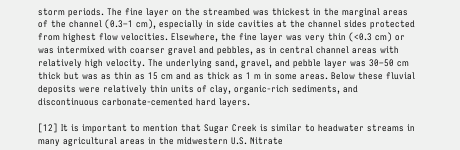storm periods. The fine layer on the streambed was thickest in the marginal areas of the channel (0.3–1 cm), especially in side cavities at the channel sides protected from highest flow velocities. Elsewhere, the fine layer was very thin (<0.3 cm) or was intermixed with coarser gravel and pebbles, as in central channel areas with relatively high velocity. The underlying sand, gravel, and pebble layer was 30–50 cm thick but was as thin as 15 cm and as thick as 1 m in some areas. Below these fluvial deposits were relatively thin units of clay, organic-rich sediments, and discontinuous carbonate-cemented hard layers.

[12] It is important to mention that Sugar Creek is similar to headwater streams in many agricultural areas in the midwestern U.S. Nitrate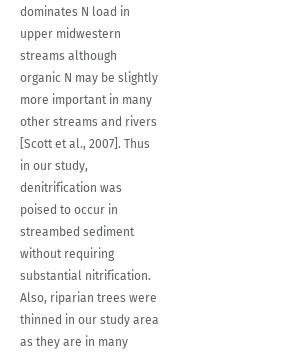dominates N load in upper midwestern streams although organic N may be slightly more important in many other streams and rivers [Scott et al., 2007]. Thus in our study, denitrification was poised to occur in streambed sediment without requiring substantial nitrification. Also, riparian trees were thinned in our study area as they are in many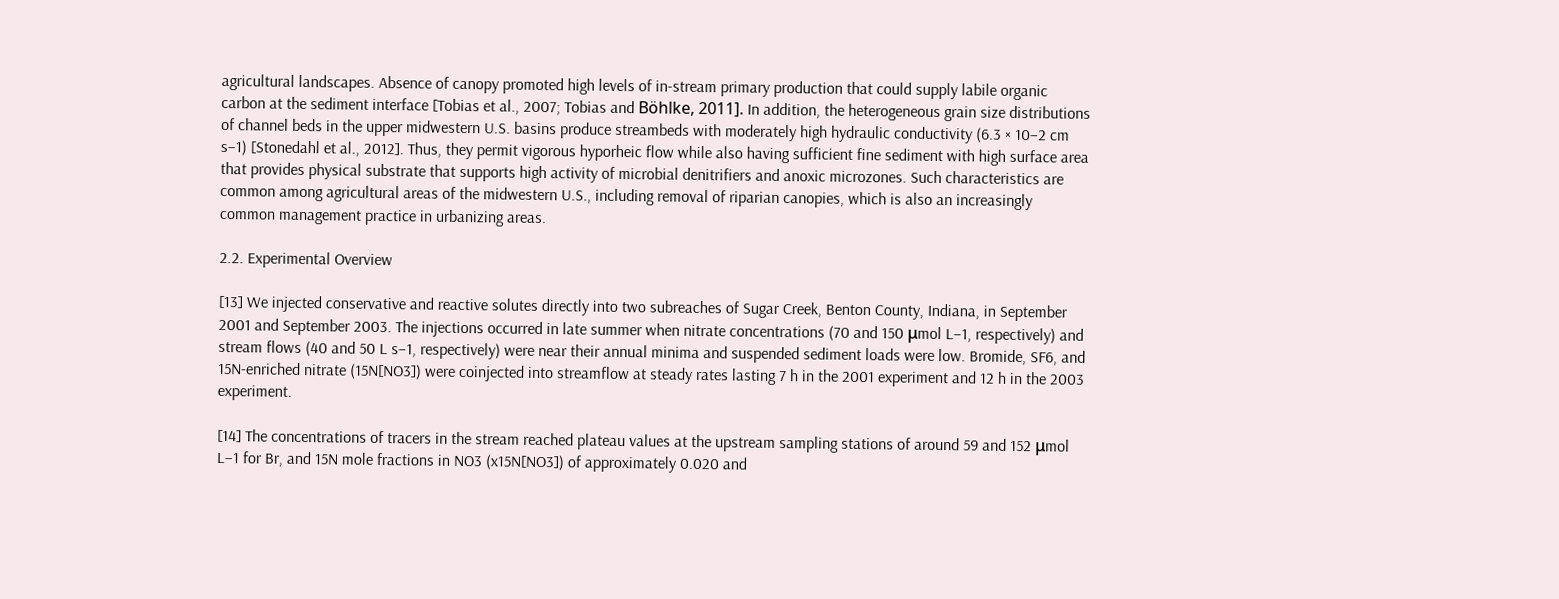agricultural landscapes. Absence of canopy promoted high levels of in-stream primary production that could supply labile organic carbon at the sediment interface [Tobias et al., 2007; Tobias and Böhlke, 2011]. In addition, the heterogeneous grain size distributions of channel beds in the upper midwestern U.S. basins produce streambeds with moderately high hydraulic conductivity (6.3 × 10−2 cm s−1) [Stonedahl et al., 2012]. Thus, they permit vigorous hyporheic flow while also having sufficient fine sediment with high surface area that provides physical substrate that supports high activity of microbial denitrifiers and anoxic microzones. Such characteristics are common among agricultural areas of the midwestern U.S., including removal of riparian canopies, which is also an increasingly common management practice in urbanizing areas.

2.2. Experimental Overview

[13] We injected conservative and reactive solutes directly into two subreaches of Sugar Creek, Benton County, Indiana, in September 2001 and September 2003. The injections occurred in late summer when nitrate concentrations (70 and 150 μmol L−1, respectively) and stream flows (40 and 50 L s−1, respectively) were near their annual minima and suspended sediment loads were low. Bromide, SF6, and 15N-enriched nitrate (15N[NO3]) were coinjected into streamflow at steady rates lasting 7 h in the 2001 experiment and 12 h in the 2003 experiment.

[14] The concentrations of tracers in the stream reached plateau values at the upstream sampling stations of around 59 and 152 μmol L−1 for Br, and 15N mole fractions in NO3 (x15N[NO3]) of approximately 0.020 and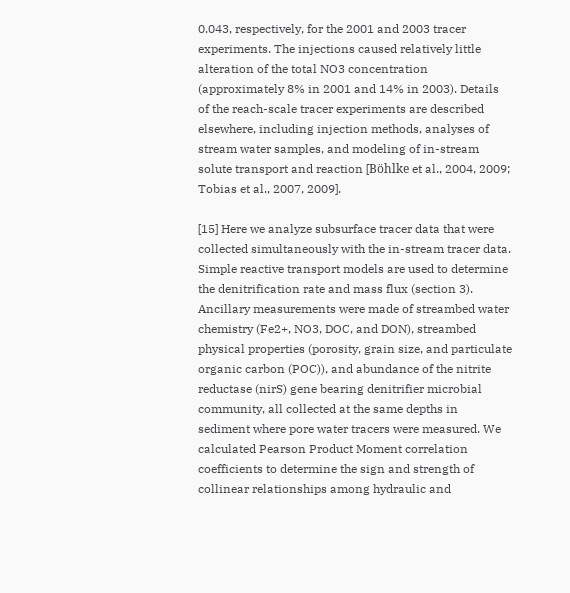0.043, respectively, for the 2001 and 2003 tracer experiments. The injections caused relatively little alteration of the total NO3 concentration (approximately 8% in 2001 and 14% in 2003). Details of the reach-scale tracer experiments are described elsewhere, including injection methods, analyses of stream water samples, and modeling of in-stream solute transport and reaction [Böhlke et al., 2004, 2009; Tobias et al., 2007, 2009].

[15] Here we analyze subsurface tracer data that were collected simultaneously with the in-stream tracer data. Simple reactive transport models are used to determine the denitrification rate and mass flux (section 3). Ancillary measurements were made of streambed water chemistry (Fe2+, NO3, DOC, and DON), streambed physical properties (porosity, grain size, and particulate organic carbon (POC)), and abundance of the nitrite reductase (nirS) gene bearing denitrifier microbial community, all collected at the same depths in sediment where pore water tracers were measured. We calculated Pearson Product Moment correlation coefficients to determine the sign and strength of collinear relationships among hydraulic and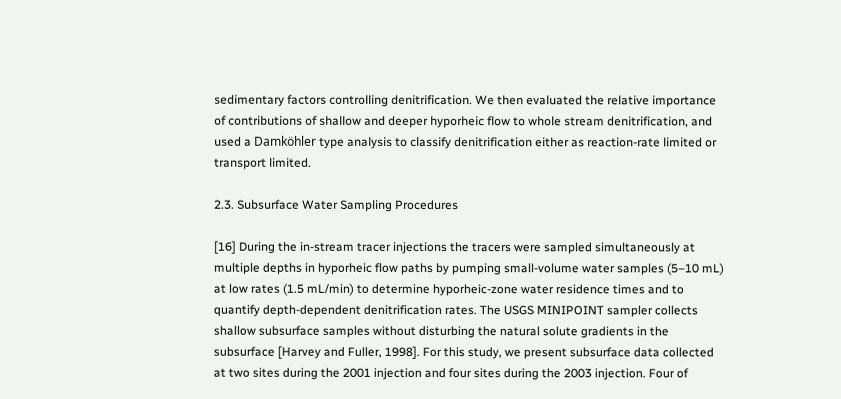sedimentary factors controlling denitrification. We then evaluated the relative importance of contributions of shallow and deeper hyporheic flow to whole stream denitrification, and used a Damköhler type analysis to classify denitrification either as reaction-rate limited or transport limited.

2.3. Subsurface Water Sampling Procedures

[16] During the in-stream tracer injections the tracers were sampled simultaneously at multiple depths in hyporheic flow paths by pumping small-volume water samples (5–10 mL) at low rates (1.5 mL/min) to determine hyporheic-zone water residence times and to quantify depth-dependent denitrification rates. The USGS MINIPOINT sampler collects shallow subsurface samples without disturbing the natural solute gradients in the subsurface [Harvey and Fuller, 1998]. For this study, we present subsurface data collected at two sites during the 2001 injection and four sites during the 2003 injection. Four of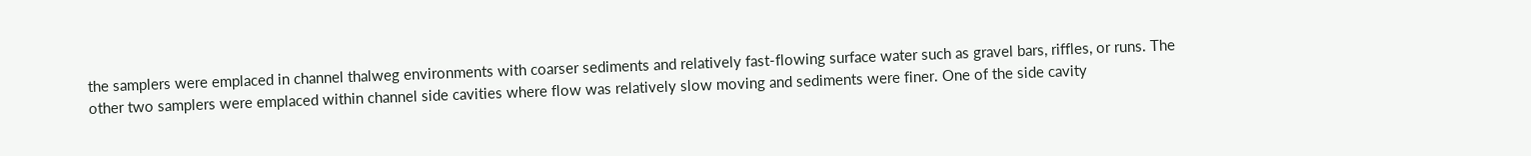the samplers were emplaced in channel thalweg environments with coarser sediments and relatively fast-flowing surface water such as gravel bars, riffles, or runs. The other two samplers were emplaced within channel side cavities where flow was relatively slow moving and sediments were finer. One of the side cavity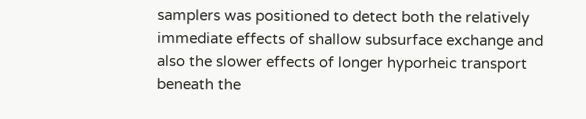samplers was positioned to detect both the relatively immediate effects of shallow subsurface exchange and also the slower effects of longer hyporheic transport beneath the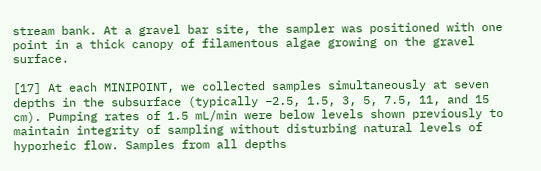stream bank. At a gravel bar site, the sampler was positioned with one point in a thick canopy of filamentous algae growing on the gravel surface.

[17] At each MINIPOINT, we collected samples simultaneously at seven depths in the subsurface (typically −2.5, 1.5, 3, 5, 7.5, 11, and 15 cm). Pumping rates of 1.5 mL/min were below levels shown previously to maintain integrity of sampling without disturbing natural levels of hyporheic flow. Samples from all depths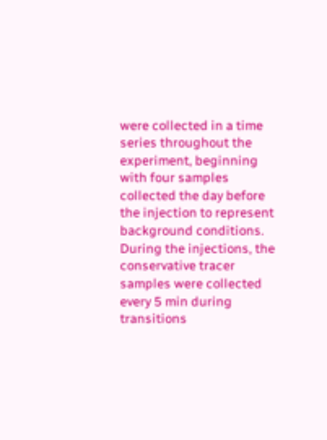were collected in a time series throughout the experiment, beginning with four samples collected the day before the injection to represent background conditions. During the injections, the conservative tracer samples were collected every 5 min during transitions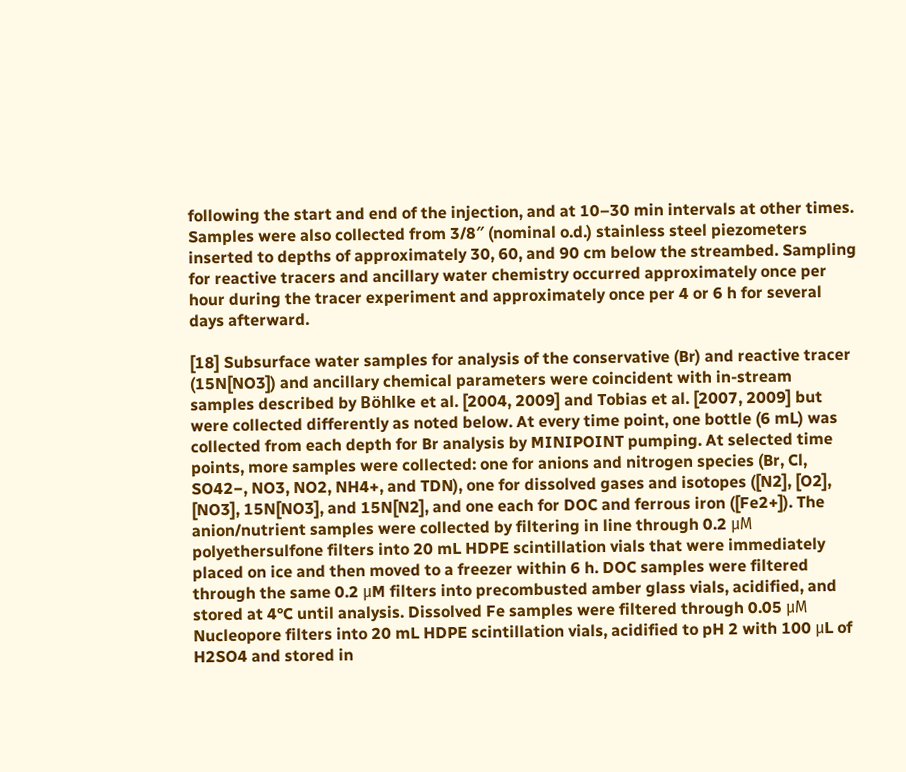following the start and end of the injection, and at 10–30 min intervals at other times. Samples were also collected from 3/8″ (nominal o.d.) stainless steel piezometers inserted to depths of approximately 30, 60, and 90 cm below the streambed. Sampling for reactive tracers and ancillary water chemistry occurred approximately once per hour during the tracer experiment and approximately once per 4 or 6 h for several days afterward.

[18] Subsurface water samples for analysis of the conservative (Br) and reactive tracer (15N[NO3]) and ancillary chemical parameters were coincident with in-stream samples described by Böhlke et al. [2004, 2009] and Tobias et al. [2007, 2009] but were collected differently as noted below. At every time point, one bottle (6 mL) was collected from each depth for Br analysis by MINIPOINT pumping. At selected time points, more samples were collected: one for anions and nitrogen species (Br, Cl, SO42−, NO3, NO2, NH4+, and TDN), one for dissolved gases and isotopes ([N2], [O2], [NO3], 15N[NO3], and 15N[N2], and one each for DOC and ferrous iron ([Fe2+]). The anion/nutrient samples were collected by filtering in line through 0.2 μM polyethersulfone filters into 20 mL HDPE scintillation vials that were immediately placed on ice and then moved to a freezer within 6 h. DOC samples were filtered through the same 0.2 μM filters into precombusted amber glass vials, acidified, and stored at 4°C until analysis. Dissolved Fe samples were filtered through 0.05 μM Nucleopore filters into 20 mL HDPE scintillation vials, acidified to pH 2 with 100 μL of H2SO4 and stored in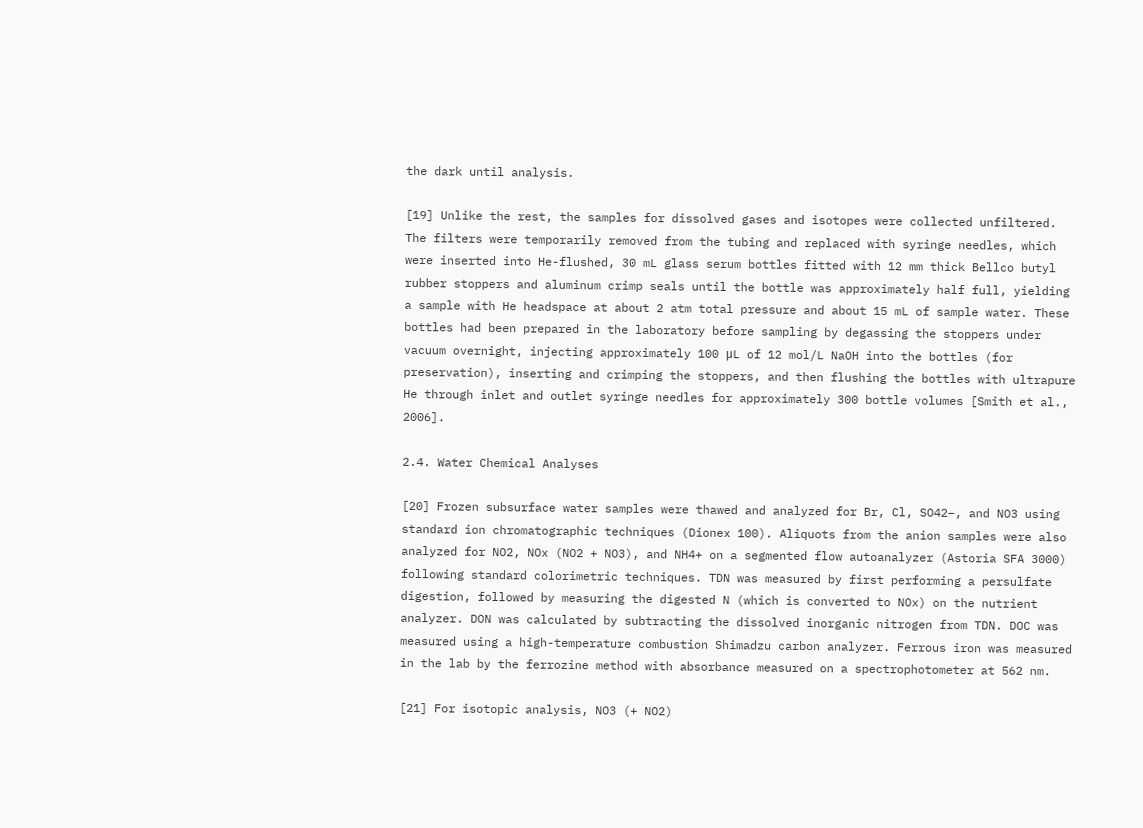the dark until analysis.

[19] Unlike the rest, the samples for dissolved gases and isotopes were collected unfiltered. The filters were temporarily removed from the tubing and replaced with syringe needles, which were inserted into He-flushed, 30 mL glass serum bottles fitted with 12 mm thick Bellco butyl rubber stoppers and aluminum crimp seals until the bottle was approximately half full, yielding a sample with He headspace at about 2 atm total pressure and about 15 mL of sample water. These bottles had been prepared in the laboratory before sampling by degassing the stoppers under vacuum overnight, injecting approximately 100 μL of 12 mol/L NaOH into the bottles (for preservation), inserting and crimping the stoppers, and then flushing the bottles with ultrapure He through inlet and outlet syringe needles for approximately 300 bottle volumes [Smith et al., 2006].

2.4. Water Chemical Analyses

[20] Frozen subsurface water samples were thawed and analyzed for Br, Cl, SO42−, and NO3 using standard ion chromatographic techniques (Dionex 100). Aliquots from the anion samples were also analyzed for NO2, NOx (NO2 + NO3), and NH4+ on a segmented flow autoanalyzer (Astoria SFA 3000) following standard colorimetric techniques. TDN was measured by first performing a persulfate digestion, followed by measuring the digested N (which is converted to NOx) on the nutrient analyzer. DON was calculated by subtracting the dissolved inorganic nitrogen from TDN. DOC was measured using a high-temperature combustion Shimadzu carbon analyzer. Ferrous iron was measured in the lab by the ferrozine method with absorbance measured on a spectrophotometer at 562 nm.

[21] For isotopic analysis, NO3 (+ NO2)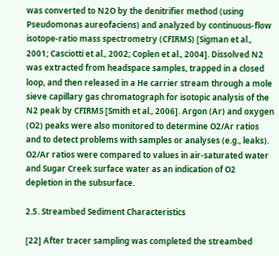was converted to N2O by the denitrifier method (using Pseudomonas aureofaciens) and analyzed by continuous-flow isotope-ratio mass spectrometry (CFIRMS) [Sigman et al., 2001; Casciotti et al., 2002; Coplen et al., 2004]. Dissolved N2 was extracted from headspace samples, trapped in a closed loop, and then released in a He carrier stream through a mole sieve capillary gas chromatograph for isotopic analysis of the N2 peak by CFIRMS [Smith et al., 2006]. Argon (Ar) and oxygen (O2) peaks were also monitored to determine O2/Ar ratios and to detect problems with samples or analyses (e.g., leaks). O2/Ar ratios were compared to values in air-saturated water and Sugar Creek surface water as an indication of O2 depletion in the subsurface.

2.5. Streambed Sediment Characteristics

[22] After tracer sampling was completed the streambed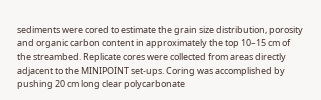sediments were cored to estimate the grain size distribution, porosity and organic carbon content in approximately the top 10–15 cm of the streambed. Replicate cores were collected from areas directly adjacent to the MINIPOINT set-ups. Coring was accomplished by pushing 20 cm long clear polycarbonate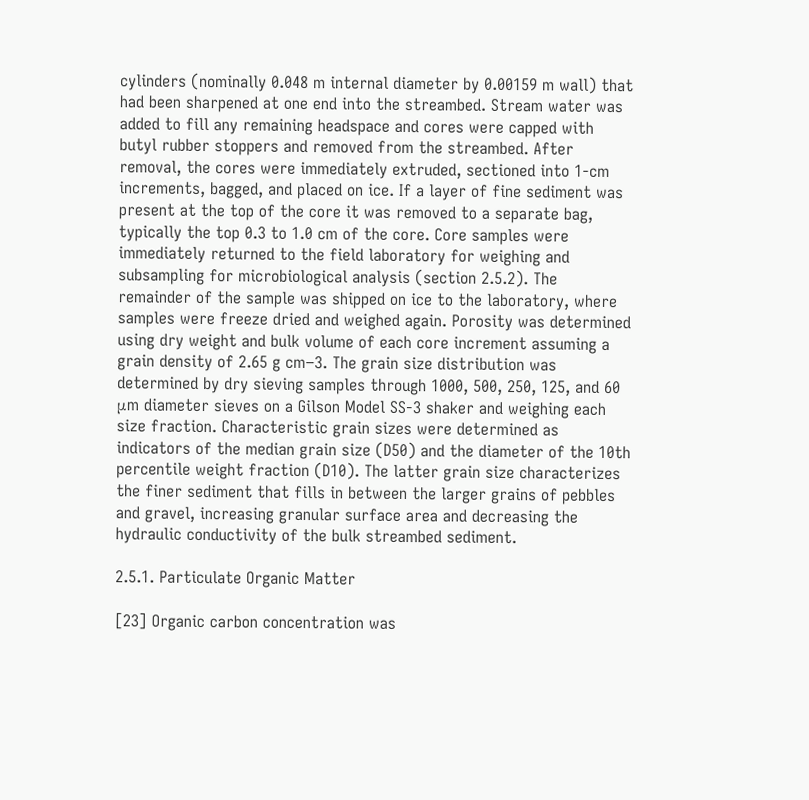cylinders (nominally 0.048 m internal diameter by 0.00159 m wall) that had been sharpened at one end into the streambed. Stream water was added to fill any remaining headspace and cores were capped with butyl rubber stoppers and removed from the streambed. After removal, the cores were immediately extruded, sectioned into 1-cm increments, bagged, and placed on ice. If a layer of fine sediment was present at the top of the core it was removed to a separate bag, typically the top 0.3 to 1.0 cm of the core. Core samples were immediately returned to the field laboratory for weighing and subsampling for microbiological analysis (section 2.5.2). The remainder of the sample was shipped on ice to the laboratory, where samples were freeze dried and weighed again. Porosity was determined using dry weight and bulk volume of each core increment assuming a grain density of 2.65 g cm−3. The grain size distribution was determined by dry sieving samples through 1000, 500, 250, 125, and 60 μm diameter sieves on a Gilson Model SS-3 shaker and weighing each size fraction. Characteristic grain sizes were determined as indicators of the median grain size (D50) and the diameter of the 10th percentile weight fraction (D10). The latter grain size characterizes the finer sediment that fills in between the larger grains of pebbles and gravel, increasing granular surface area and decreasing the hydraulic conductivity of the bulk streambed sediment.

2.5.1. Particulate Organic Matter

[23] Organic carbon concentration was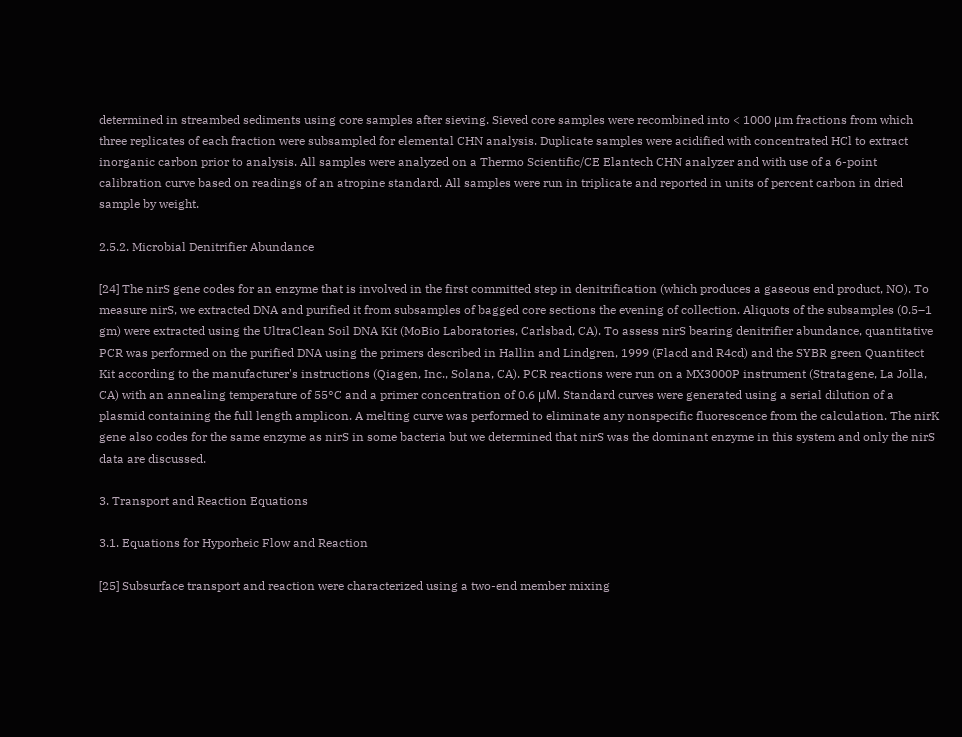determined in streambed sediments using core samples after sieving. Sieved core samples were recombined into < 1000 μm fractions from which three replicates of each fraction were subsampled for elemental CHN analysis. Duplicate samples were acidified with concentrated HCl to extract inorganic carbon prior to analysis. All samples were analyzed on a Thermo Scientific/CE Elantech CHN analyzer and with use of a 6-point calibration curve based on readings of an atropine standard. All samples were run in triplicate and reported in units of percent carbon in dried sample by weight.

2.5.2. Microbial Denitrifier Abundance

[24] The nirS gene codes for an enzyme that is involved in the first committed step in denitrification (which produces a gaseous end product, NO). To measure nirS, we extracted DNA and purified it from subsamples of bagged core sections the evening of collection. Aliquots of the subsamples (0.5–1 gm) were extracted using the UltraClean Soil DNA Kit (MoBio Laboratories, Carlsbad, CA). To assess nirS bearing denitrifier abundance, quantitative PCR was performed on the purified DNA using the primers described in Hallin and Lindgren, 1999 (Flacd and R4cd) and the SYBR green Quantitect Kit according to the manufacturer's instructions (Qiagen, Inc., Solana, CA). PCR reactions were run on a MX3000P instrument (Stratagene, La Jolla, CA) with an annealing temperature of 55°C and a primer concentration of 0.6 μM. Standard curves were generated using a serial dilution of a plasmid containing the full length amplicon. A melting curve was performed to eliminate any nonspecific fluorescence from the calculation. The nirK gene also codes for the same enzyme as nirS in some bacteria but we determined that nirS was the dominant enzyme in this system and only the nirS data are discussed.

3. Transport and Reaction Equations

3.1. Equations for Hyporheic Flow and Reaction

[25] Subsurface transport and reaction were characterized using a two-end member mixing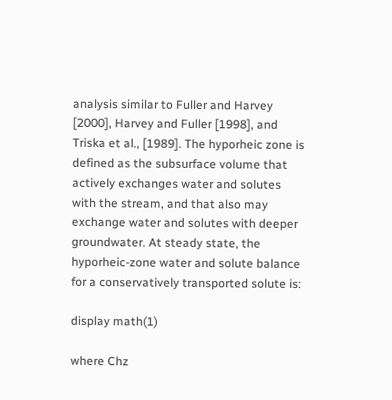analysis similar to Fuller and Harvey [2000], Harvey and Fuller [1998], and Triska et al., [1989]. The hyporheic zone is defined as the subsurface volume that actively exchanges water and solutes with the stream, and that also may exchange water and solutes with deeper groundwater. At steady state, the hyporheic-zone water and solute balance for a conservatively transported solute is:

display math(1)

where Chz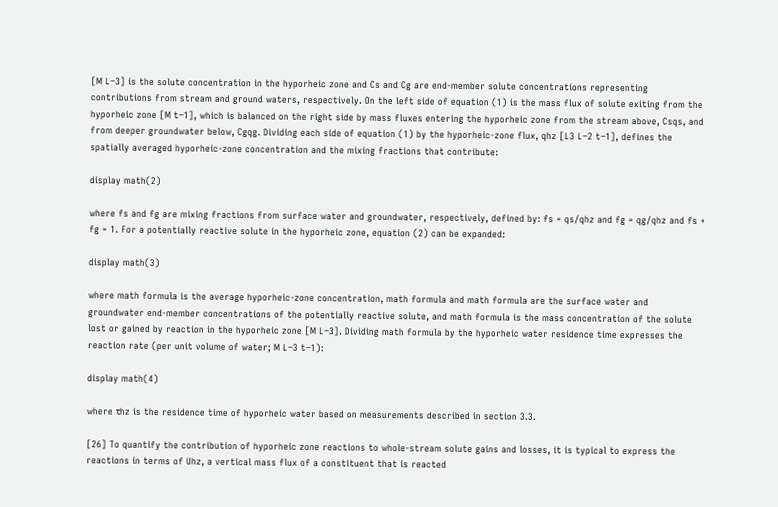[M L−3] is the solute concentration in the hyporheic zone and Cs and Cg are end-member solute concentrations representing contributions from stream and ground waters, respectively. On the left side of equation (1) is the mass flux of solute exiting from the hyporheic zone [M t−1], which is balanced on the right side by mass fluxes entering the hyporheic zone from the stream above, Csqs, and from deeper groundwater below, Cgqg. Dividing each side of equation (1) by the hyporheic-zone flux, qhz [L3 L−2 t−1], defines the spatially averaged hyporheic-zone concentration and the mixing fractions that contribute:

display math(2)

where fs and fg are mixing fractions from surface water and groundwater, respectively, defined by: fs = qs/qhz and fg = qg/qhz and fs + fg = 1. For a potentially reactive solute in the hyporheic zone, equation (2) can be expanded:

display math(3)

where math formula is the average hyporheic-zone concentration, math formula and math formula are the surface water and groundwater end-member concentrations of the potentially reactive solute, and math formula is the mass concentration of the solute lost or gained by reaction in the hyporheic zone [M L−3]. Dividing math formula by the hyporheic water residence time expresses the reaction rate (per unit volume of water; M L−3 t−1):

display math(4)

where τhz is the residence time of hyporheic water based on measurements described in section 3.3.

[26] To quantify the contribution of hyporheic zone reactions to whole-stream solute gains and losses, it is typical to express the reactions in terms of Uhz, a vertical mass flux of a constituent that is reacted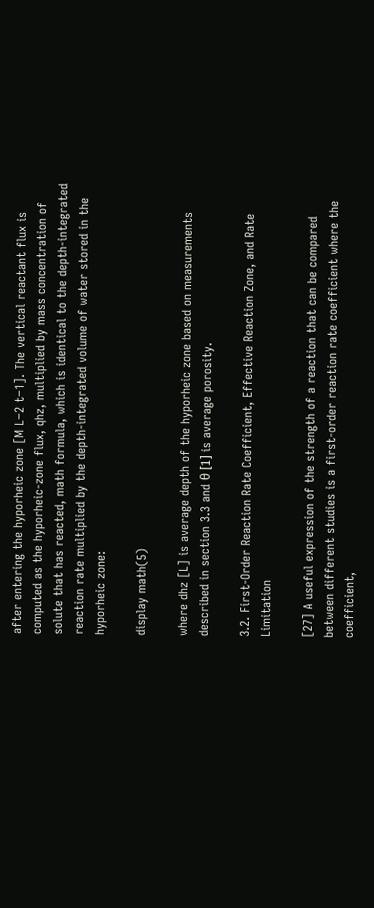after entering the hyporheic zone [M L−2 t−1]. The vertical reactant flux is computed as the hyporheic-zone flux, qhz, multiplied by mass concentration of solute that has reacted, math formula, which is identical to the depth-integrated reaction rate multiplied by the depth-integrated volume of water stored in the hyporheic zone:

display math(5)

where dhz [L] is average depth of the hyporheic zone based on measurements described in section 3.3 and θ [1] is average porosity.

3.2. First-Order Reaction Rate Coefficient, Effective Reaction Zone, and Rate Limitation

[27] A useful expression of the strength of a reaction that can be compared between different studies is a first-order reaction rate coefficient where the coefficient,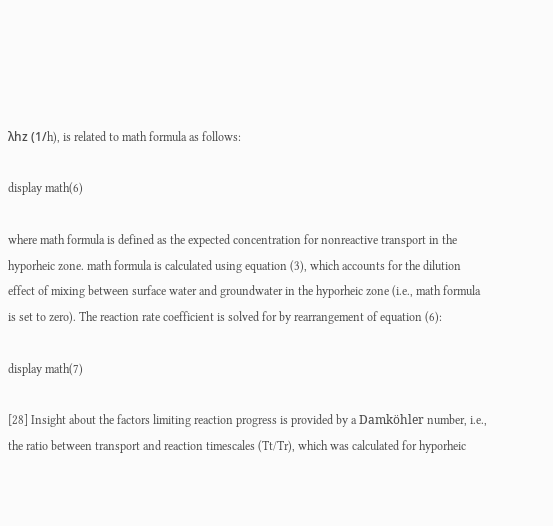λhz (1/h), is related to math formula as follows:

display math(6)

where math formula is defined as the expected concentration for nonreactive transport in the hyporheic zone. math formula is calculated using equation (3), which accounts for the dilution effect of mixing between surface water and groundwater in the hyporheic zone (i.e., math formula is set to zero). The reaction rate coefficient is solved for by rearrangement of equation (6):

display math(7)

[28] Insight about the factors limiting reaction progress is provided by a Damköhler number, i.e., the ratio between transport and reaction timescales (Tt/Tr), which was calculated for hyporheic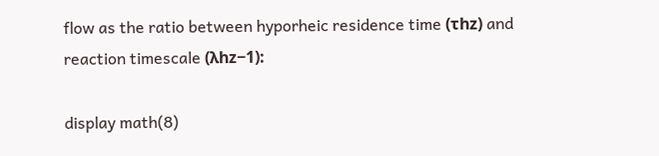flow as the ratio between hyporheic residence time (τhz) and reaction timescale (λhz−1):

display math(8)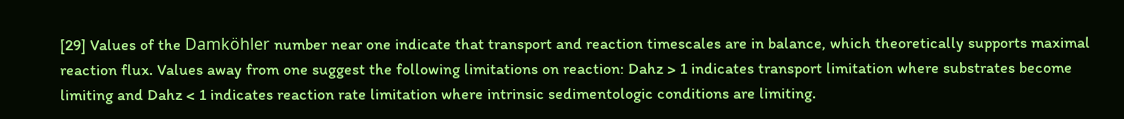[29] Values of the Damköhler number near one indicate that transport and reaction timescales are in balance, which theoretically supports maximal reaction flux. Values away from one suggest the following limitations on reaction: Dahz > 1 indicates transport limitation where substrates become limiting and Dahz < 1 indicates reaction rate limitation where intrinsic sedimentologic conditions are limiting.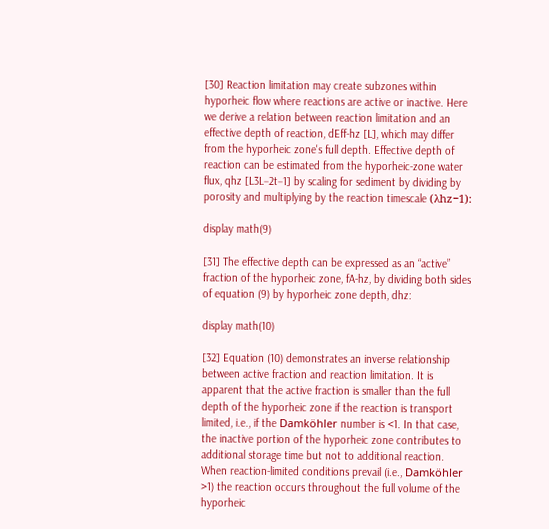[30] Reaction limitation may create subzones within hyporheic flow where reactions are active or inactive. Here we derive a relation between reaction limitation and an effective depth of reaction, dEff-hz [L], which may differ from the hyporheic zone's full depth. Effective depth of reaction can be estimated from the hyporheic-zone water flux, qhz [L3L−2t−1] by scaling for sediment by dividing by porosity and multiplying by the reaction timescale (λhz−1):

display math(9)

[31] The effective depth can be expressed as an “active” fraction of the hyporheic zone, fA-hz, by dividing both sides of equation (9) by hyporheic zone depth, dhz:

display math(10)

[32] Equation (10) demonstrates an inverse relationship between active fraction and reaction limitation. It is apparent that the active fraction is smaller than the full depth of the hyporheic zone if the reaction is transport limited, i.e., if the Damköhler number is <1. In that case, the inactive portion of the hyporheic zone contributes to additional storage time but not to additional reaction. When reaction-limited conditions prevail (i.e., Damköhler >1) the reaction occurs throughout the full volume of the hyporheic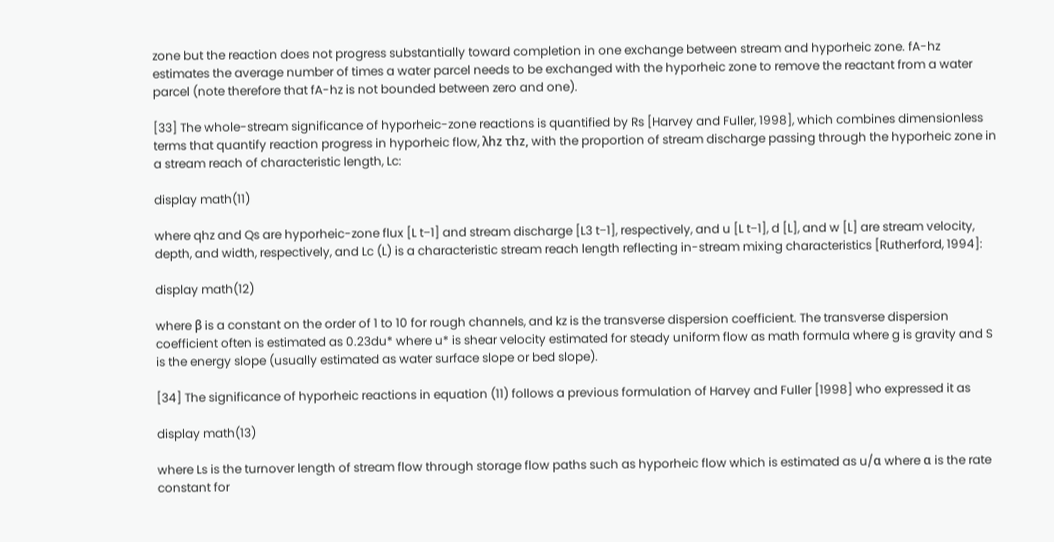zone but the reaction does not progress substantially toward completion in one exchange between stream and hyporheic zone. fA-hz estimates the average number of times a water parcel needs to be exchanged with the hyporheic zone to remove the reactant from a water parcel (note therefore that fA-hz is not bounded between zero and one).

[33] The whole-stream significance of hyporheic-zone reactions is quantified by Rs [Harvey and Fuller, 1998], which combines dimensionless terms that quantify reaction progress in hyporheic flow, λhz τhz, with the proportion of stream discharge passing through the hyporheic zone in a stream reach of characteristic length, Lc:

display math(11)

where qhz and Qs are hyporheic-zone flux [L t−1] and stream discharge [L3 t−1], respectively, and u [L t−1], d [L], and w [L] are stream velocity, depth, and width, respectively, and Lc (L) is a characteristic stream reach length reflecting in-stream mixing characteristics [Rutherford, 1994]:

display math(12)

where β is a constant on the order of 1 to 10 for rough channels, and kz is the transverse dispersion coefficient. The transverse dispersion coefficient often is estimated as 0.23du* where u* is shear velocity estimated for steady uniform flow as math formula where g is gravity and S is the energy slope (usually estimated as water surface slope or bed slope).

[34] The significance of hyporheic reactions in equation (11) follows a previous formulation of Harvey and Fuller [1998] who expressed it as

display math(13)

where Ls is the turnover length of stream flow through storage flow paths such as hyporheic flow which is estimated as u/α where α is the rate constant for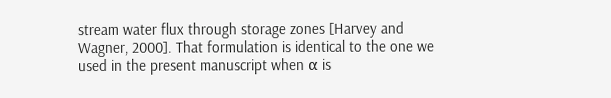stream water flux through storage zones [Harvey and Wagner, 2000]. That formulation is identical to the one we used in the present manuscript when α is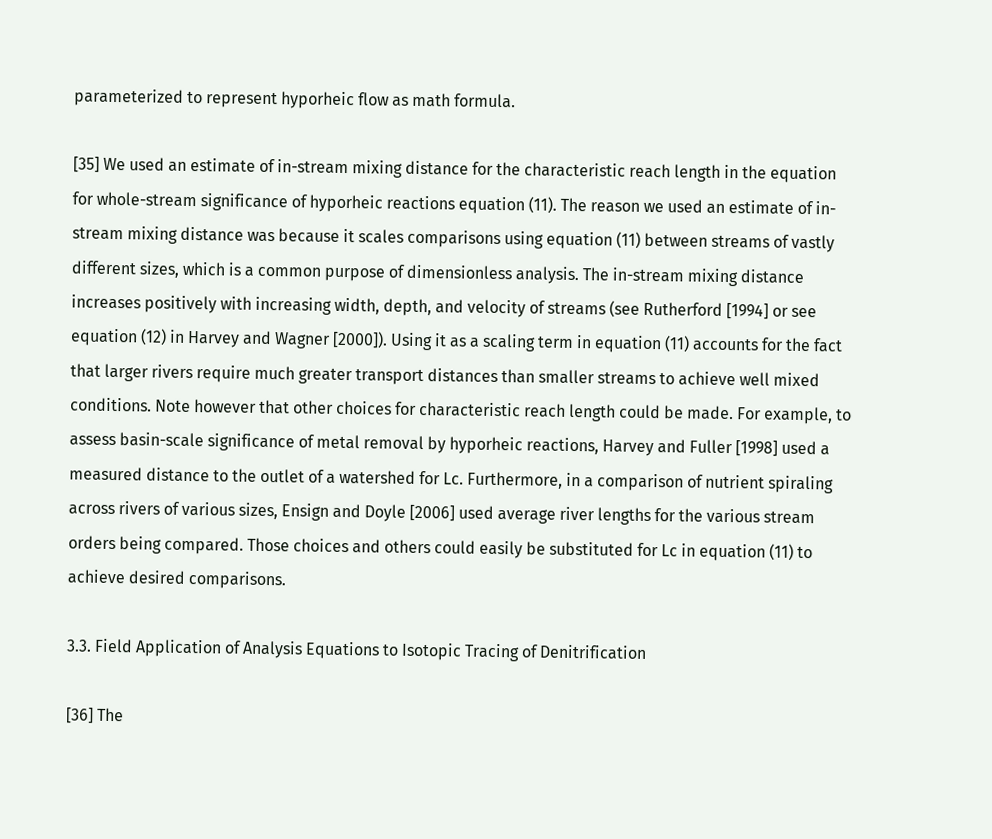parameterized to represent hyporheic flow as math formula.

[35] We used an estimate of in-stream mixing distance for the characteristic reach length in the equation for whole-stream significance of hyporheic reactions equation (11). The reason we used an estimate of in-stream mixing distance was because it scales comparisons using equation (11) between streams of vastly different sizes, which is a common purpose of dimensionless analysis. The in-stream mixing distance increases positively with increasing width, depth, and velocity of streams (see Rutherford [1994] or see equation (12) in Harvey and Wagner [2000]). Using it as a scaling term in equation (11) accounts for the fact that larger rivers require much greater transport distances than smaller streams to achieve well mixed conditions. Note however that other choices for characteristic reach length could be made. For example, to assess basin-scale significance of metal removal by hyporheic reactions, Harvey and Fuller [1998] used a measured distance to the outlet of a watershed for Lc. Furthermore, in a comparison of nutrient spiraling across rivers of various sizes, Ensign and Doyle [2006] used average river lengths for the various stream orders being compared. Those choices and others could easily be substituted for Lc in equation (11) to achieve desired comparisons.

3.3. Field Application of Analysis Equations to Isotopic Tracing of Denitrification

[36] The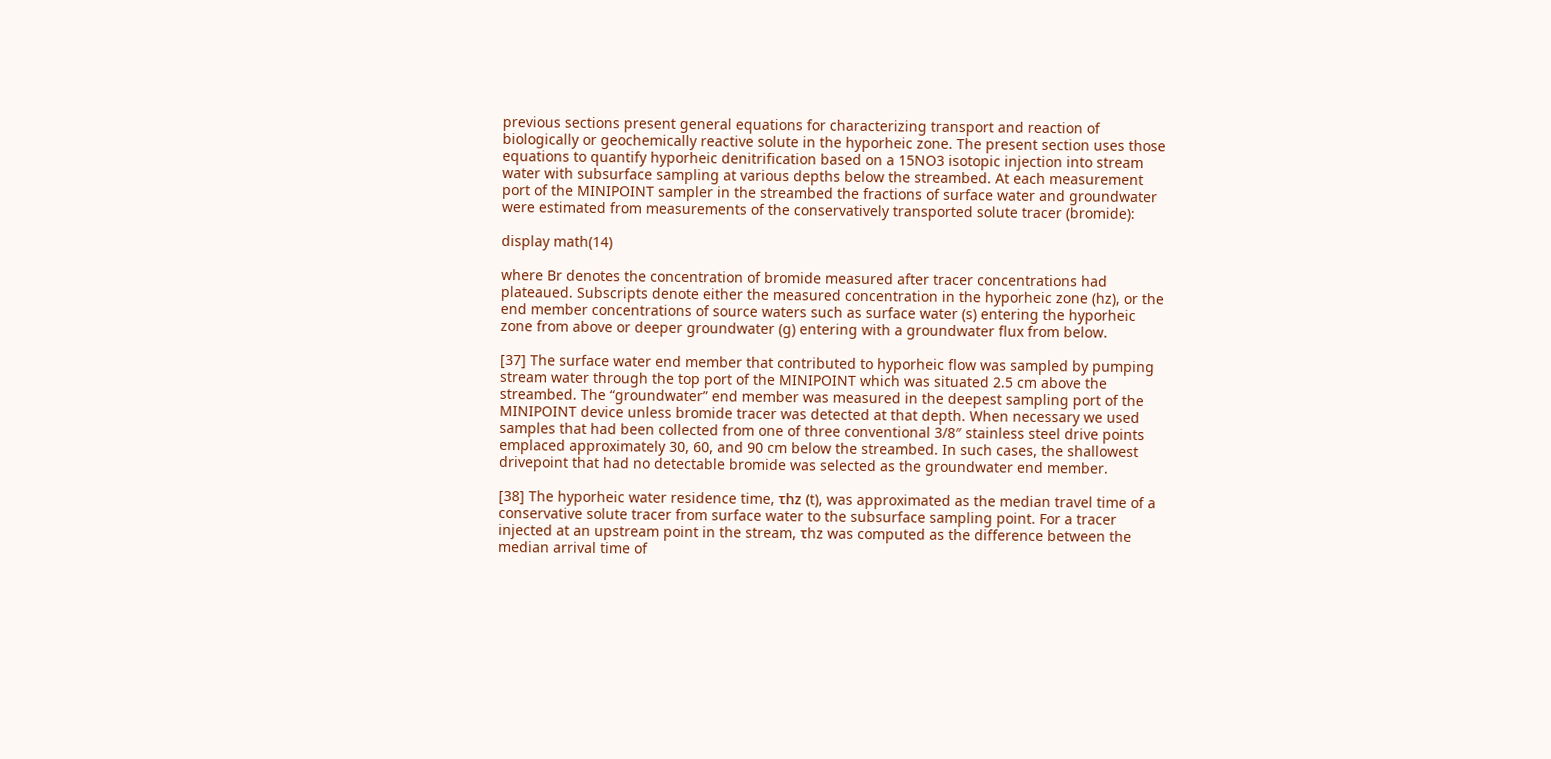previous sections present general equations for characterizing transport and reaction of biologically or geochemically reactive solute in the hyporheic zone. The present section uses those equations to quantify hyporheic denitrification based on a 15NO3 isotopic injection into stream water with subsurface sampling at various depths below the streambed. At each measurement port of the MINIPOINT sampler in the streambed the fractions of surface water and groundwater were estimated from measurements of the conservatively transported solute tracer (bromide):

display math(14)

where Br denotes the concentration of bromide measured after tracer concentrations had plateaued. Subscripts denote either the measured concentration in the hyporheic zone (hz), or the end member concentrations of source waters such as surface water (s) entering the hyporheic zone from above or deeper groundwater (g) entering with a groundwater flux from below.

[37] The surface water end member that contributed to hyporheic flow was sampled by pumping stream water through the top port of the MINIPOINT which was situated 2.5 cm above the streambed. The “groundwater” end member was measured in the deepest sampling port of the MINIPOINT device unless bromide tracer was detected at that depth. When necessary we used samples that had been collected from one of three conventional 3/8″ stainless steel drive points emplaced approximately 30, 60, and 90 cm below the streambed. In such cases, the shallowest drivepoint that had no detectable bromide was selected as the groundwater end member.

[38] The hyporheic water residence time, τhz (t), was approximated as the median travel time of a conservative solute tracer from surface water to the subsurface sampling point. For a tracer injected at an upstream point in the stream, τhz was computed as the difference between the median arrival time of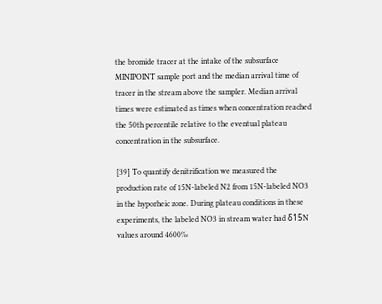the bromide tracer at the intake of the subsurface MINIPOINT sample port and the median arrival time of tracer in the stream above the sampler. Median arrival times were estimated as times when concentration reached the 50th percentile relative to the eventual plateau concentration in the subsurface.

[39] To quantify denitrification we measured the production rate of 15N-labeled N2 from 15N-labeled NO3 in the hyporheic zone. During plateau conditions in these experiments, the labeled NO3 in stream water had δ15N values around 4600‰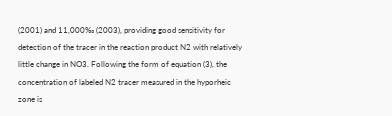(2001) and 11,000‰ (2003), providing good sensitivity for detection of the tracer in the reaction product N2 with relatively little change in NO3. Following the form of equation (3), the concentration of labeled N2 tracer measured in the hyporheic zone is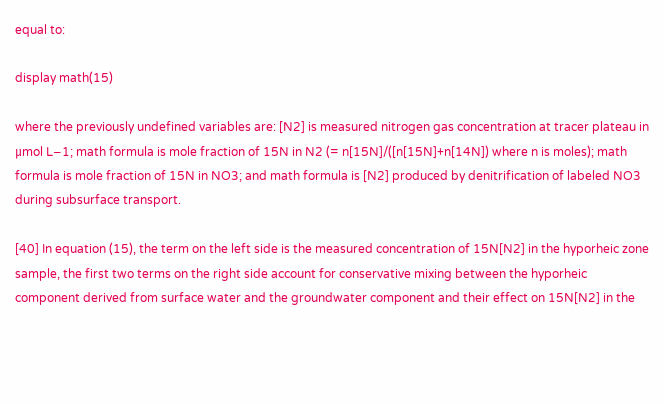equal to:

display math(15)

where the previously undefined variables are: [N2] is measured nitrogen gas concentration at tracer plateau in μmol L−1; math formula is mole fraction of 15N in N2 (= n[15N]/([n[15N]+n[14N]) where n is moles); math formula is mole fraction of 15N in NO3; and math formula is [N2] produced by denitrification of labeled NO3 during subsurface transport.

[40] In equation (15), the term on the left side is the measured concentration of 15N[N2] in the hyporheic zone sample, the first two terms on the right side account for conservative mixing between the hyporheic component derived from surface water and the groundwater component and their effect on 15N[N2] in the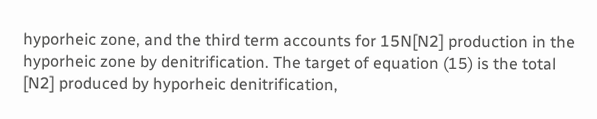hyporheic zone, and the third term accounts for 15N[N2] production in the hyporheic zone by denitrification. The target of equation (15) is the total [N2] produced by hyporheic denitrification,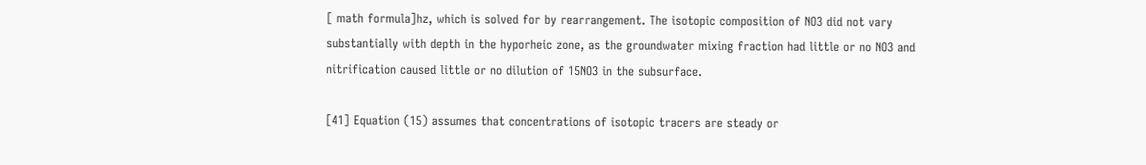[ math formula]hz, which is solved for by rearrangement. The isotopic composition of NO3 did not vary substantially with depth in the hyporheic zone, as the groundwater mixing fraction had little or no NO3 and nitrification caused little or no dilution of 15NO3 in the subsurface.

[41] Equation (15) assumes that concentrations of isotopic tracers are steady or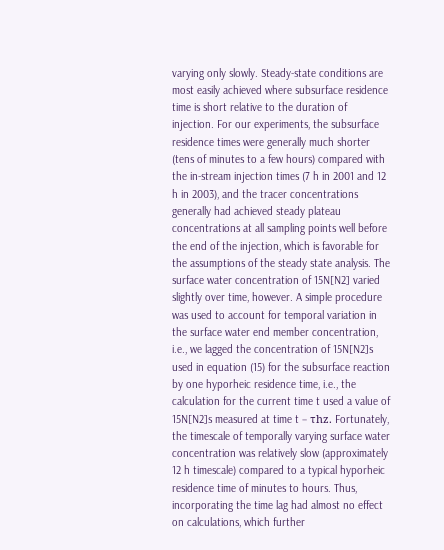varying only slowly. Steady-state conditions are most easily achieved where subsurface residence time is short relative to the duration of injection. For our experiments, the subsurface residence times were generally much shorter (tens of minutes to a few hours) compared with the in-stream injection times (7 h in 2001 and 12 h in 2003), and the tracer concentrations generally had achieved steady plateau concentrations at all sampling points well before the end of the injection, which is favorable for the assumptions of the steady state analysis. The surface water concentration of 15N[N2] varied slightly over time, however. A simple procedure was used to account for temporal variation in the surface water end member concentration, i.e., we lagged the concentration of 15N[N2]s used in equation (15) for the subsurface reaction by one hyporheic residence time, i.e., the calculation for the current time t used a value of 15N[N2]s measured at time t − τhz. Fortunately, the timescale of temporally varying surface water concentration was relatively slow (approximately 12 h timescale) compared to a typical hyporheic residence time of minutes to hours. Thus, incorporating the time lag had almost no effect on calculations, which further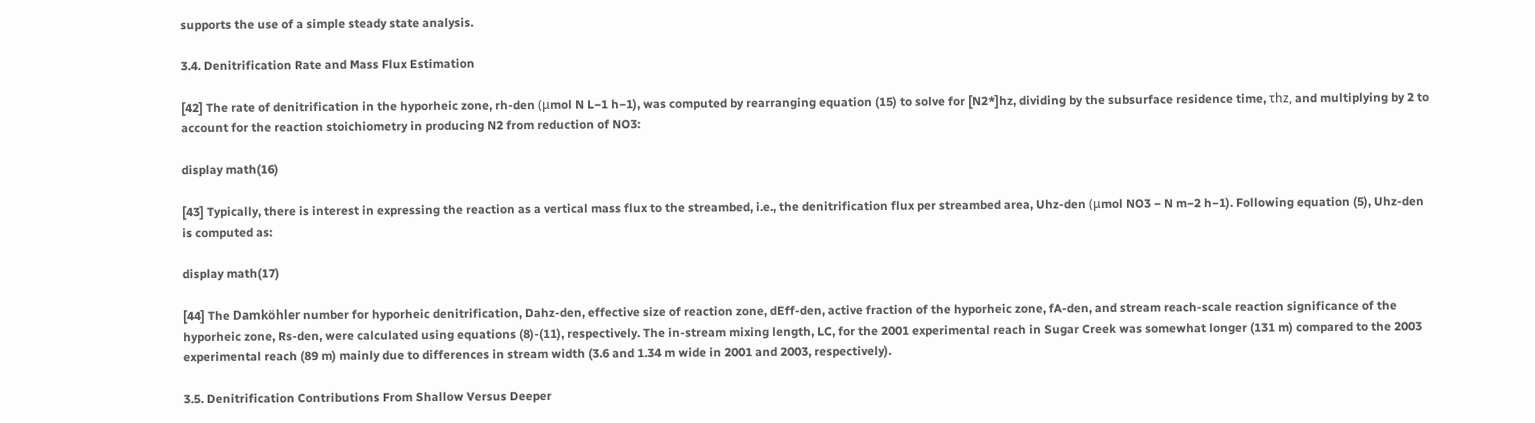supports the use of a simple steady state analysis.

3.4. Denitrification Rate and Mass Flux Estimation

[42] The rate of denitrification in the hyporheic zone, rh-den (μmol N L−1 h−1), was computed by rearranging equation (15) to solve for [N2*]hz, dividing by the subsurface residence time, τhz, and multiplying by 2 to account for the reaction stoichiometry in producing N2 from reduction of NO3:

display math(16)

[43] Typically, there is interest in expressing the reaction as a vertical mass flux to the streambed, i.e., the denitrification flux per streambed area, Uhz-den (μmol NO3 − N m−2 h−1). Following equation (5), Uhz-den is computed as:

display math(17)

[44] The Damköhler number for hyporheic denitrification, Dahz-den, effective size of reaction zone, dEff-den, active fraction of the hyporheic zone, fA-den, and stream reach-scale reaction significance of the hyporheic zone, Rs-den, were calculated using equations (8)-(11), respectively. The in-stream mixing length, LC, for the 2001 experimental reach in Sugar Creek was somewhat longer (131 m) compared to the 2003 experimental reach (89 m) mainly due to differences in stream width (3.6 and 1.34 m wide in 2001 and 2003, respectively).

3.5. Denitrification Contributions From Shallow Versus Deeper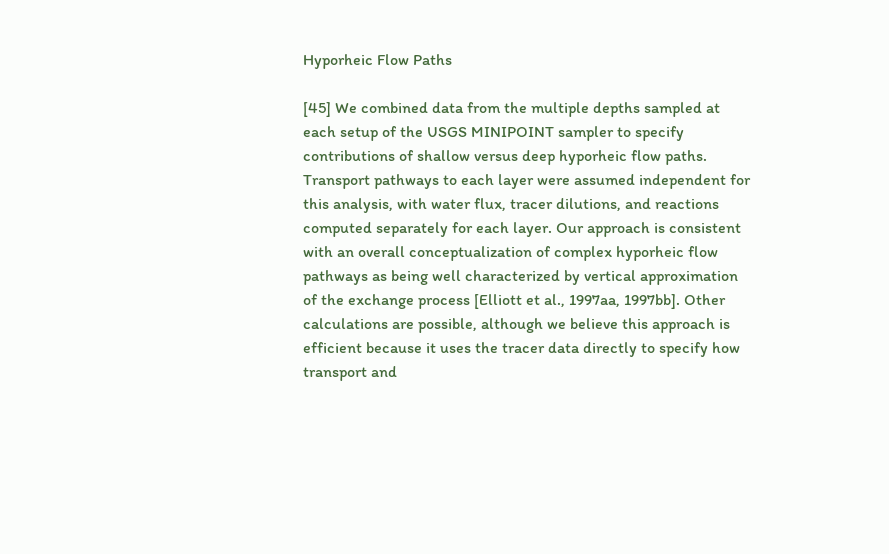Hyporheic Flow Paths

[45] We combined data from the multiple depths sampled at each setup of the USGS MINIPOINT sampler to specify contributions of shallow versus deep hyporheic flow paths. Transport pathways to each layer were assumed independent for this analysis, with water flux, tracer dilutions, and reactions computed separately for each layer. Our approach is consistent with an overall conceptualization of complex hyporheic flow pathways as being well characterized by vertical approximation of the exchange process [Elliott et al., 1997aa, 1997bb]. Other calculations are possible, although we believe this approach is efficient because it uses the tracer data directly to specify how transport and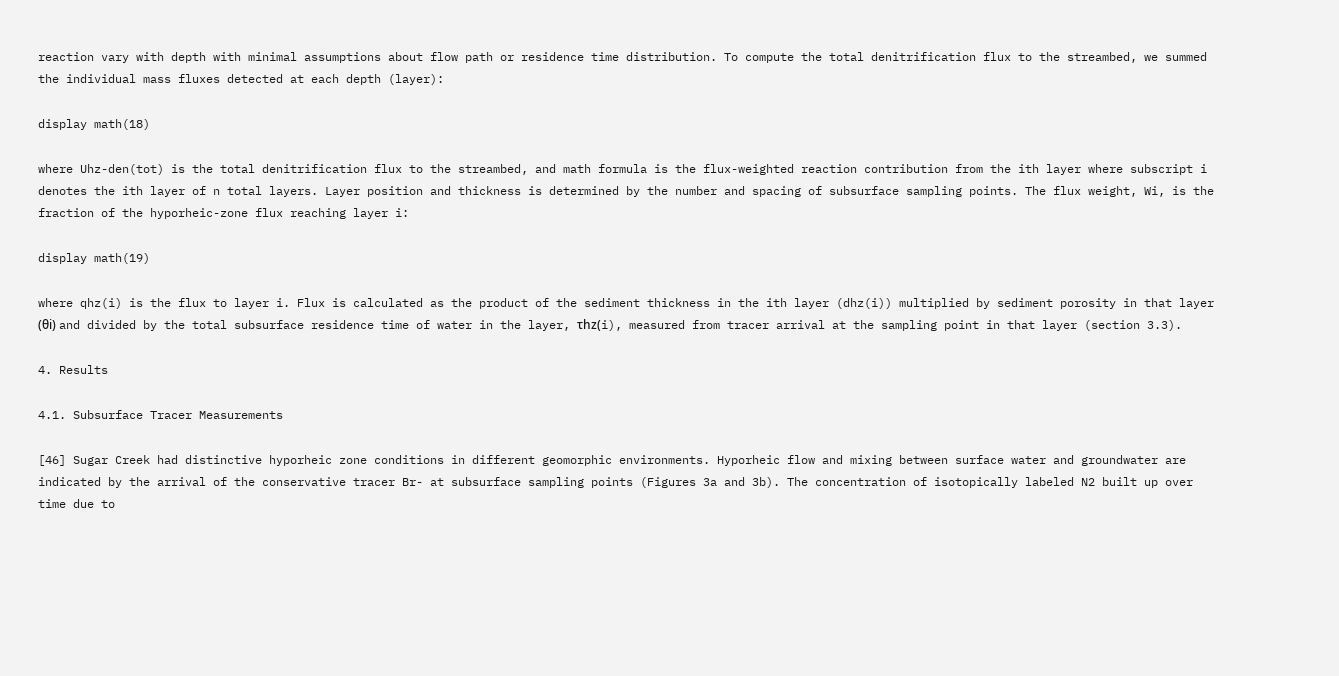reaction vary with depth with minimal assumptions about flow path or residence time distribution. To compute the total denitrification flux to the streambed, we summed the individual mass fluxes detected at each depth (layer):

display math(18)

where Uhz-den(tot) is the total denitrification flux to the streambed, and math formula is the flux-weighted reaction contribution from the ith layer where subscript i denotes the ith layer of n total layers. Layer position and thickness is determined by the number and spacing of subsurface sampling points. The flux weight, Wi, is the fraction of the hyporheic-zone flux reaching layer i:

display math(19)

where qhz(i) is the flux to layer i. Flux is calculated as the product of the sediment thickness in the ith layer (dhz(i)) multiplied by sediment porosity in that layer (θi) and divided by the total subsurface residence time of water in the layer, τhz(i), measured from tracer arrival at the sampling point in that layer (section 3.3).

4. Results

4.1. Subsurface Tracer Measurements

[46] Sugar Creek had distinctive hyporheic zone conditions in different geomorphic environments. Hyporheic flow and mixing between surface water and groundwater are indicated by the arrival of the conservative tracer Br- at subsurface sampling points (Figures 3a and 3b). The concentration of isotopically labeled N2 built up over time due to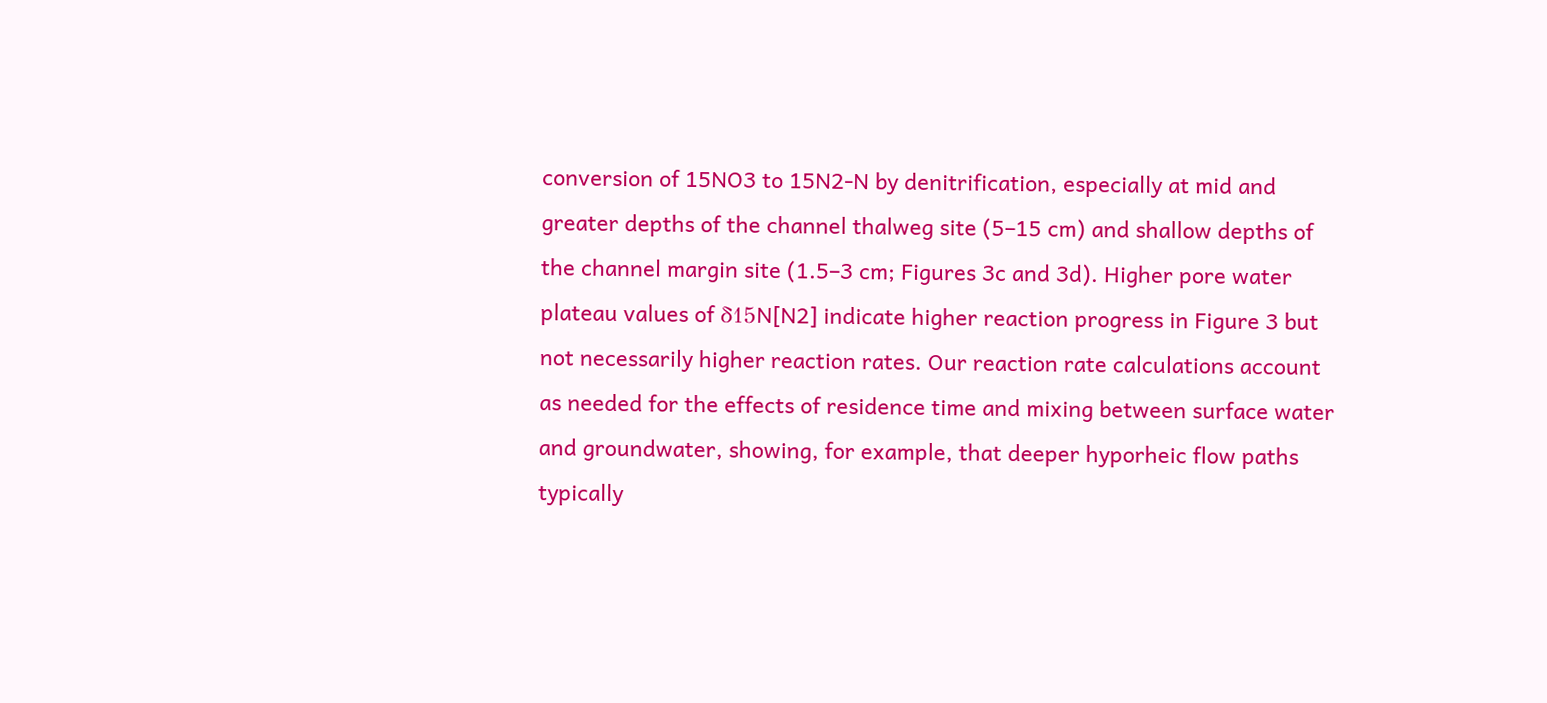conversion of 15NO3 to 15N2-N by denitrification, especially at mid and greater depths of the channel thalweg site (5–15 cm) and shallow depths of the channel margin site (1.5–3 cm; Figures 3c and 3d). Higher pore water plateau values of δ15N[N2] indicate higher reaction progress in Figure 3 but not necessarily higher reaction rates. Our reaction rate calculations account as needed for the effects of residence time and mixing between surface water and groundwater, showing, for example, that deeper hyporheic flow paths typically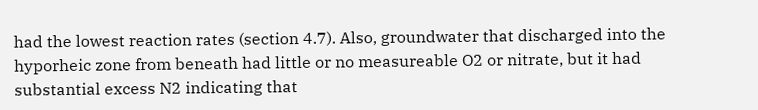had the lowest reaction rates (section 4.7). Also, groundwater that discharged into the hyporheic zone from beneath had little or no measureable O2 or nitrate, but it had substantial excess N2 indicating that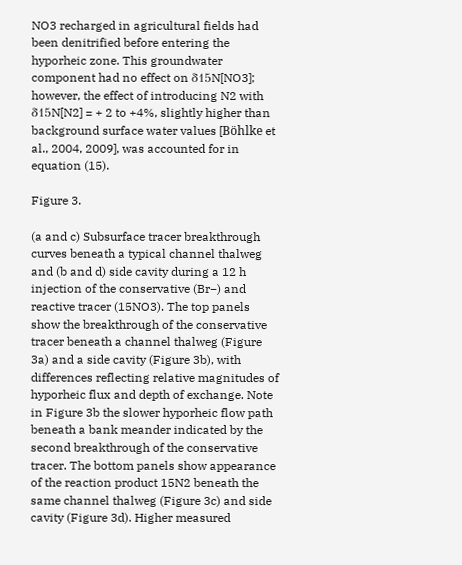NO3 recharged in agricultural fields had been denitrified before entering the hyporheic zone. This groundwater component had no effect on δ15N[NO3]; however, the effect of introducing N2 with δ15N[N2] = + 2 to +4%, slightly higher than background surface water values [Böhlke et al., 2004, 2009], was accounted for in equation (15).

Figure 3.

(a and c) Subsurface tracer breakthrough curves beneath a typical channel thalweg and (b and d) side cavity during a 12 h injection of the conservative (Br−) and reactive tracer (15NO3). The top panels show the breakthrough of the conservative tracer beneath a channel thalweg (Figure 3a) and a side cavity (Figure 3b), with differences reflecting relative magnitudes of hyporheic flux and depth of exchange. Note in Figure 3b the slower hyporheic flow path beneath a bank meander indicated by the second breakthrough of the conservative tracer. The bottom panels show appearance of the reaction product 15N2 beneath the same channel thalweg (Figure 3c) and side cavity (Figure 3d). Higher measured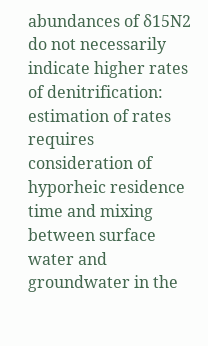abundances of δ15N2 do not necessarily indicate higher rates of denitrification: estimation of rates requires consideration of hyporheic residence time and mixing between surface water and groundwater in the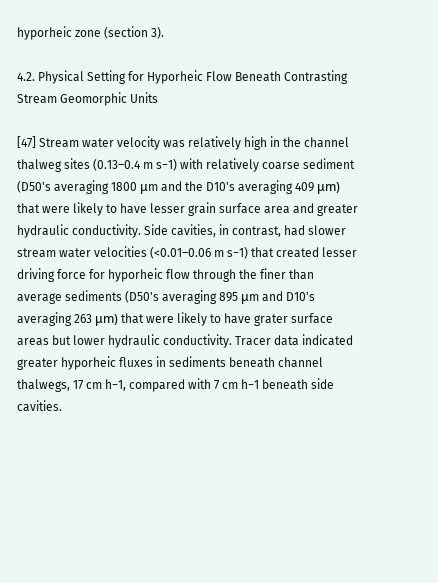hyporheic zone (section 3).

4.2. Physical Setting for Hyporheic Flow Beneath Contrasting Stream Geomorphic Units

[47] Stream water velocity was relatively high in the channel thalweg sites (0.13–0.4 m s−1) with relatively coarse sediment (D50's averaging 1800 μm and the D10's averaging 409 μm) that were likely to have lesser grain surface area and greater hydraulic conductivity. Side cavities, in contrast, had slower stream water velocities (<0.01–0.06 m s−1) that created lesser driving force for hyporheic flow through the finer than average sediments (D50's averaging 895 μm and D10's averaging 263 μm) that were likely to have grater surface areas but lower hydraulic conductivity. Tracer data indicated greater hyporheic fluxes in sediments beneath channel thalwegs, 17 cm h−1, compared with 7 cm h−1 beneath side cavities.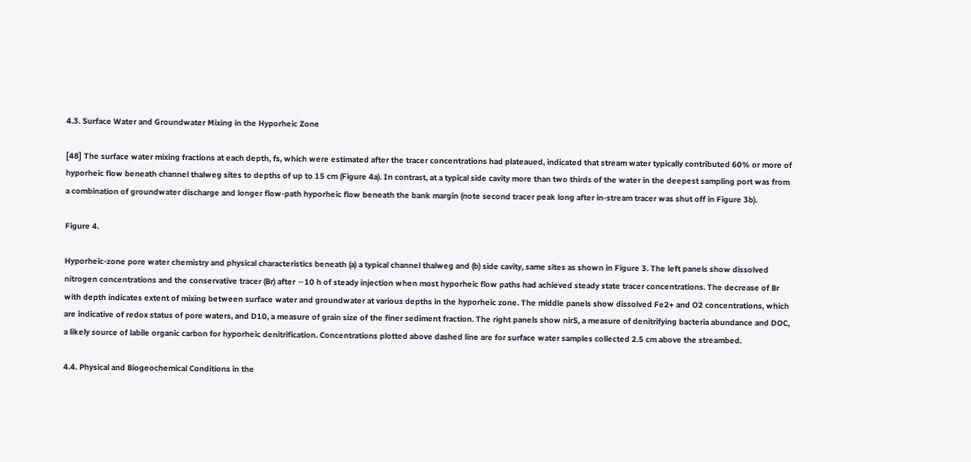4.3. Surface Water and Groundwater Mixing in the Hyporheic Zone

[48] The surface water mixing fractions at each depth, fs, which were estimated after the tracer concentrations had plateaued, indicated that stream water typically contributed 60% or more of hyporheic flow beneath channel thalweg sites to depths of up to 15 cm (Figure 4a). In contrast, at a typical side cavity more than two thirds of the water in the deepest sampling port was from a combination of groundwater discharge and longer flow-path hyporheic flow beneath the bank margin (note second tracer peak long after in-stream tracer was shut off in Figure 3b).

Figure 4.

Hyporheic-zone pore water chemistry and physical characteristics beneath (a) a typical channel thalweg and (b) side cavity, same sites as shown in Figure 3. The left panels show dissolved nitrogen concentrations and the conservative tracer (Br) after ∼10 h of steady injection when most hyporheic flow paths had achieved steady state tracer concentrations. The decrease of Br with depth indicates extent of mixing between surface water and groundwater at various depths in the hyporheic zone. The middle panels show dissolved Fe2+ and O2 concentrations, which are indicative of redox status of pore waters, and D10, a measure of grain size of the finer sediment fraction. The right panels show nirS, a measure of denitrifying bacteria abundance and DOC, a likely source of labile organic carbon for hyporheic denitrification. Concentrations plotted above dashed line are for surface water samples collected 2.5 cm above the streambed.

4.4. Physical and Biogeochemical Conditions in the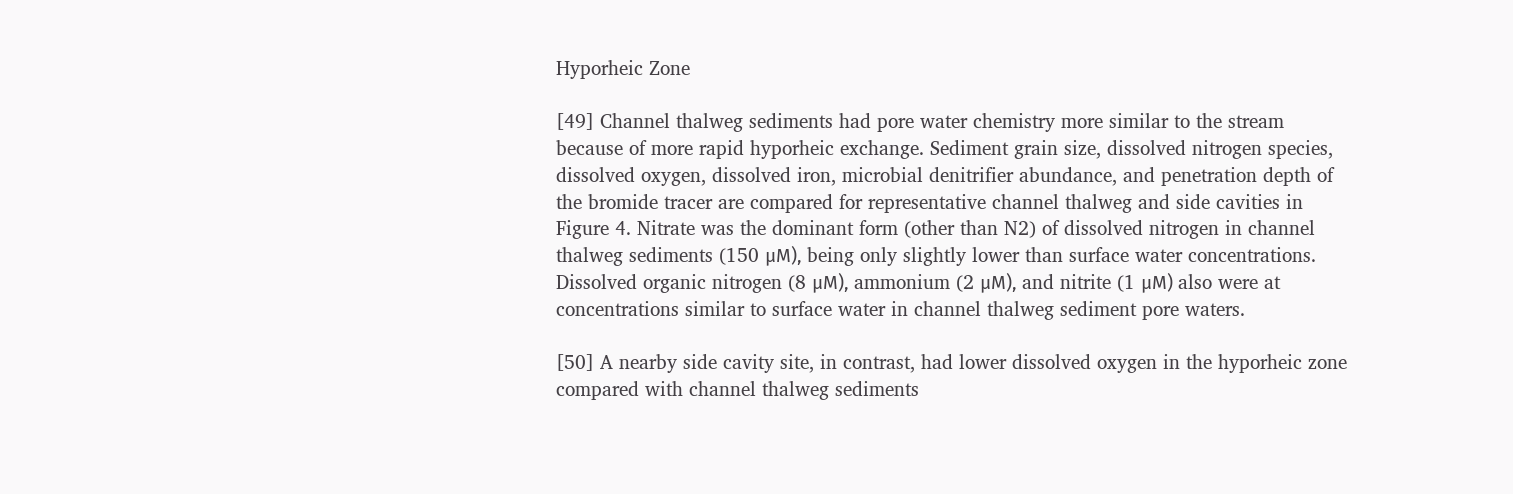Hyporheic Zone

[49] Channel thalweg sediments had pore water chemistry more similar to the stream because of more rapid hyporheic exchange. Sediment grain size, dissolved nitrogen species, dissolved oxygen, dissolved iron, microbial denitrifier abundance, and penetration depth of the bromide tracer are compared for representative channel thalweg and side cavities in Figure 4. Nitrate was the dominant form (other than N2) of dissolved nitrogen in channel thalweg sediments (150 μM), being only slightly lower than surface water concentrations. Dissolved organic nitrogen (8 μM), ammonium (2 μM), and nitrite (1 μM) also were at concentrations similar to surface water in channel thalweg sediment pore waters.

[50] A nearby side cavity site, in contrast, had lower dissolved oxygen in the hyporheic zone compared with channel thalweg sediments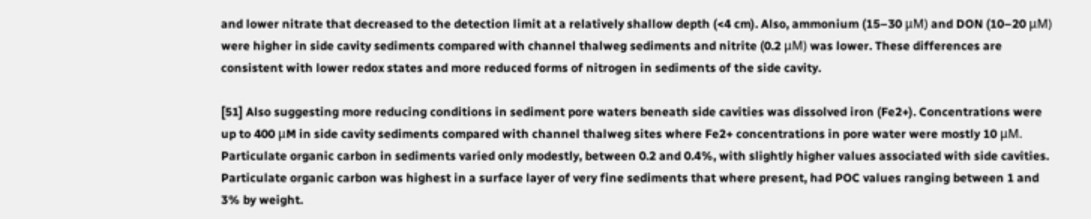and lower nitrate that decreased to the detection limit at a relatively shallow depth (<4 cm). Also, ammonium (15–30 μM) and DON (10–20 μM) were higher in side cavity sediments compared with channel thalweg sediments and nitrite (0.2 μM) was lower. These differences are consistent with lower redox states and more reduced forms of nitrogen in sediments of the side cavity.

[51] Also suggesting more reducing conditions in sediment pore waters beneath side cavities was dissolved iron (Fe2+). Concentrations were up to 400 μM in side cavity sediments compared with channel thalweg sites where Fe2+ concentrations in pore water were mostly 10 μM. Particulate organic carbon in sediments varied only modestly, between 0.2 and 0.4%, with slightly higher values associated with side cavities. Particulate organic carbon was highest in a surface layer of very fine sediments that where present, had POC values ranging between 1 and 3% by weight.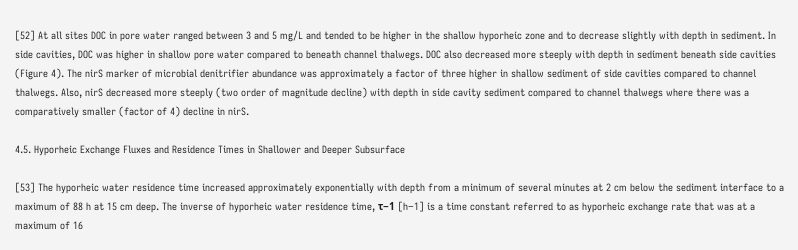[52] At all sites DOC in pore water ranged between 3 and 5 mg/L and tended to be higher in the shallow hyporheic zone and to decrease slightly with depth in sediment. In side cavities, DOC was higher in shallow pore water compared to beneath channel thalwegs. DOC also decreased more steeply with depth in sediment beneath side cavities (Figure 4). The nirS marker of microbial denitrifier abundance was approximately a factor of three higher in shallow sediment of side cavities compared to channel thalwegs. Also, nirS decreased more steeply (two order of magnitude decline) with depth in side cavity sediment compared to channel thalwegs where there was a comparatively smaller (factor of 4) decline in nirS.

4.5. Hyporheic Exchange Fluxes and Residence Times in Shallower and Deeper Subsurface

[53] The hyporheic water residence time increased approximately exponentially with depth from a minimum of several minutes at 2 cm below the sediment interface to a maximum of 88 h at 15 cm deep. The inverse of hyporheic water residence time, τ−1 [h−1] is a time constant referred to as hyporheic exchange rate that was at a maximum of 16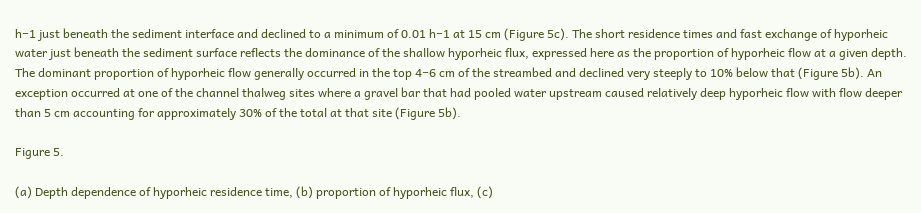h−1 just beneath the sediment interface and declined to a minimum of 0.01 h−1 at 15 cm (Figure 5c). The short residence times and fast exchange of hyporheic water just beneath the sediment surface reflects the dominance of the shallow hyporheic flux, expressed here as the proportion of hyporheic flow at a given depth. The dominant proportion of hyporheic flow generally occurred in the top 4−6 cm of the streambed and declined very steeply to 10% below that (Figure 5b). An exception occurred at one of the channel thalweg sites where a gravel bar that had pooled water upstream caused relatively deep hyporheic flow with flow deeper than 5 cm accounting for approximately 30% of the total at that site (Figure 5b).

Figure 5.

(a) Depth dependence of hyporheic residence time, (b) proportion of hyporheic flux, (c)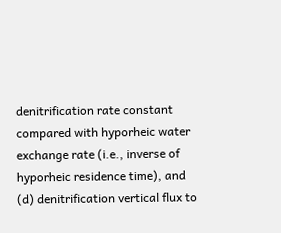denitrification rate constant compared with hyporheic water exchange rate (i.e., inverse of hyporheic residence time), and (d) denitrification vertical flux to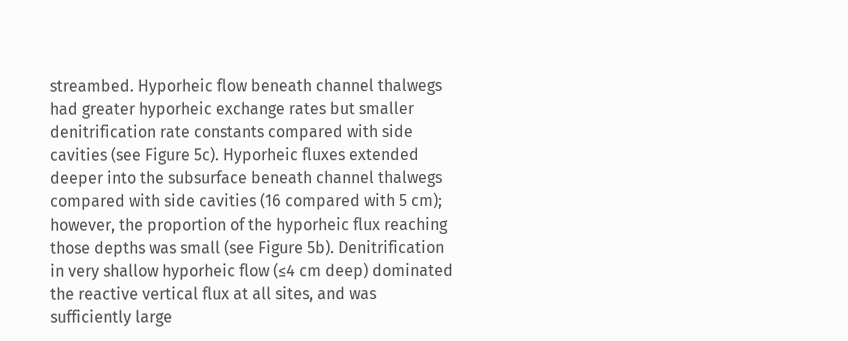streambed. Hyporheic flow beneath channel thalwegs had greater hyporheic exchange rates but smaller denitrification rate constants compared with side cavities (see Figure 5c). Hyporheic fluxes extended deeper into the subsurface beneath channel thalwegs compared with side cavities (16 compared with 5 cm); however, the proportion of the hyporheic flux reaching those depths was small (see Figure 5b). Denitrification in very shallow hyporheic flow (≤4 cm deep) dominated the reactive vertical flux at all sites, and was sufficiently large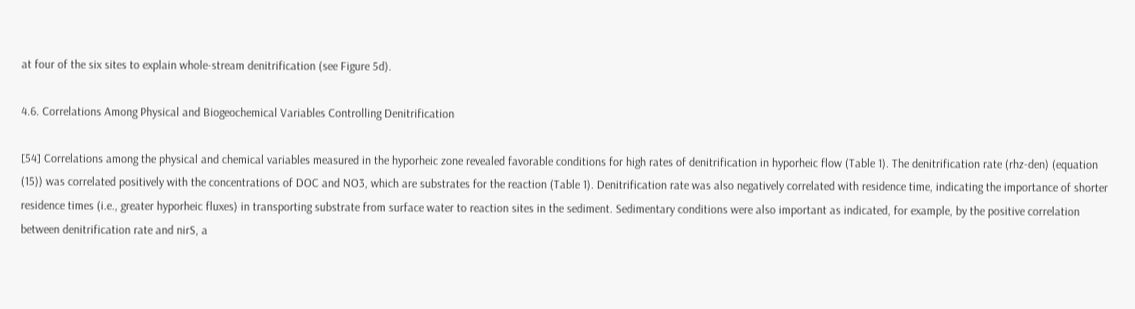at four of the six sites to explain whole-stream denitrification (see Figure 5d).

4.6. Correlations Among Physical and Biogeochemical Variables Controlling Denitrification

[54] Correlations among the physical and chemical variables measured in the hyporheic zone revealed favorable conditions for high rates of denitrification in hyporheic flow (Table 1). The denitrification rate (rhz-den) (equation (15)) was correlated positively with the concentrations of DOC and NO3, which are substrates for the reaction (Table 1). Denitrification rate was also negatively correlated with residence time, indicating the importance of shorter residence times (i.e., greater hyporheic fluxes) in transporting substrate from surface water to reaction sites in the sediment. Sedimentary conditions were also important as indicated, for example, by the positive correlation between denitrification rate and nirS, a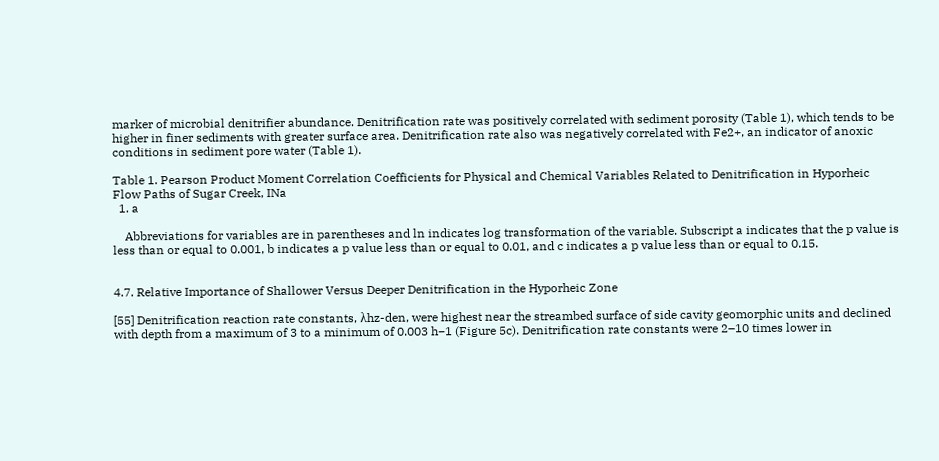marker of microbial denitrifier abundance. Denitrification rate was positively correlated with sediment porosity (Table 1), which tends to be higher in finer sediments with greater surface area. Denitrification rate also was negatively correlated with Fe2+, an indicator of anoxic conditions in sediment pore water (Table 1).

Table 1. Pearson Product Moment Correlation Coefficients for Physical and Chemical Variables Related to Denitrification in Hyporheic Flow Paths of Sugar Creek, INa
  1. a

    Abbreviations for variables are in parentheses and ln indicates log transformation of the variable. Subscript a indicates that the p value is less than or equal to 0.001, b indicates a p value less than or equal to 0.01, and c indicates a p value less than or equal to 0.15.


4.7. Relative Importance of Shallower Versus Deeper Denitrification in the Hyporheic Zone

[55] Denitrification reaction rate constants, λhz-den, were highest near the streambed surface of side cavity geomorphic units and declined with depth from a maximum of 3 to a minimum of 0.003 h−1 (Figure 5c). Denitrification rate constants were 2–10 times lower in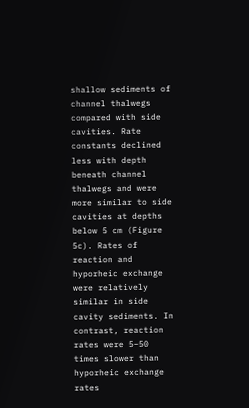shallow sediments of channel thalwegs compared with side cavities. Rate constants declined less with depth beneath channel thalwegs and were more similar to side cavities at depths below 5 cm (Figure 5c). Rates of reaction and hyporheic exchange were relatively similar in side cavity sediments. In contrast, reaction rates were 5–50 times slower than hyporheic exchange rates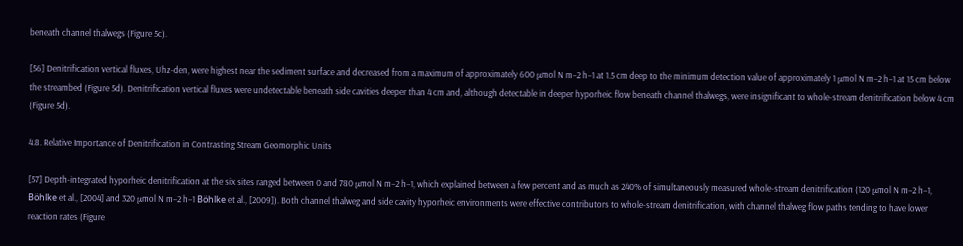beneath channel thalwegs (Figure 5c).

[56] Denitrification vertical fluxes, Uhz-den, were highest near the sediment surface and decreased from a maximum of approximately 600 μmol N m−2 h−1 at 1.5 cm deep to the minimum detection value of approximately 1 μmol N m−2 h−1 at 15 cm below the streambed (Figure 5d). Denitrification vertical fluxes were undetectable beneath side cavities deeper than 4 cm and, although detectable in deeper hyporheic flow beneath channel thalwegs, were insignificant to whole-stream denitrification below 4 cm (Figure 5d).

4.8. Relative Importance of Denitrification in Contrasting Stream Geomorphic Units

[57] Depth-integrated hyporheic denitrification at the six sites ranged between 0 and 780 μmol N m−2 h−1, which explained between a few percent and as much as 240% of simultaneously measured whole-stream denitrification (120 μmol N m−2 h−1, Böhlke et al., [2004] and 320 μmol N m−2 h−1 Böhlke et al., [2009]). Both channel thalweg and side cavity hyporheic environments were effective contributors to whole-stream denitrification, with channel thalweg flow paths tending to have lower reaction rates (Figure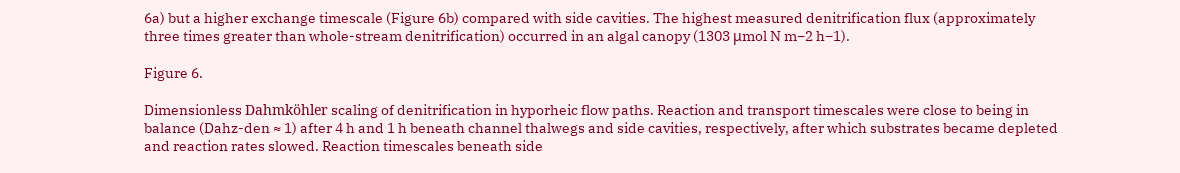6a) but a higher exchange timescale (Figure 6b) compared with side cavities. The highest measured denitrification flux (approximately three times greater than whole-stream denitrification) occurred in an algal canopy (1303 μmol N m−2 h−1).

Figure 6.

Dimensionless Dahmköhler scaling of denitrification in hyporheic flow paths. Reaction and transport timescales were close to being in balance (Dahz-den ≈ 1) after 4 h and 1 h beneath channel thalwegs and side cavities, respectively, after which substrates became depleted and reaction rates slowed. Reaction timescales beneath side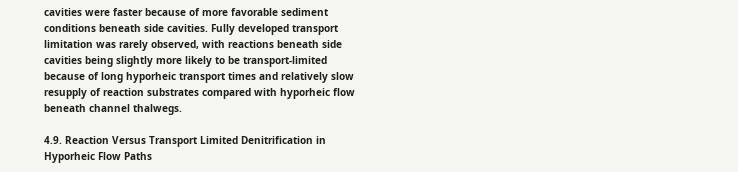cavities were faster because of more favorable sediment conditions beneath side cavities. Fully developed transport limitation was rarely observed, with reactions beneath side cavities being slightly more likely to be transport-limited because of long hyporheic transport times and relatively slow resupply of reaction substrates compared with hyporheic flow beneath channel thalwegs.

4.9. Reaction Versus Transport Limited Denitrification in Hyporheic Flow Paths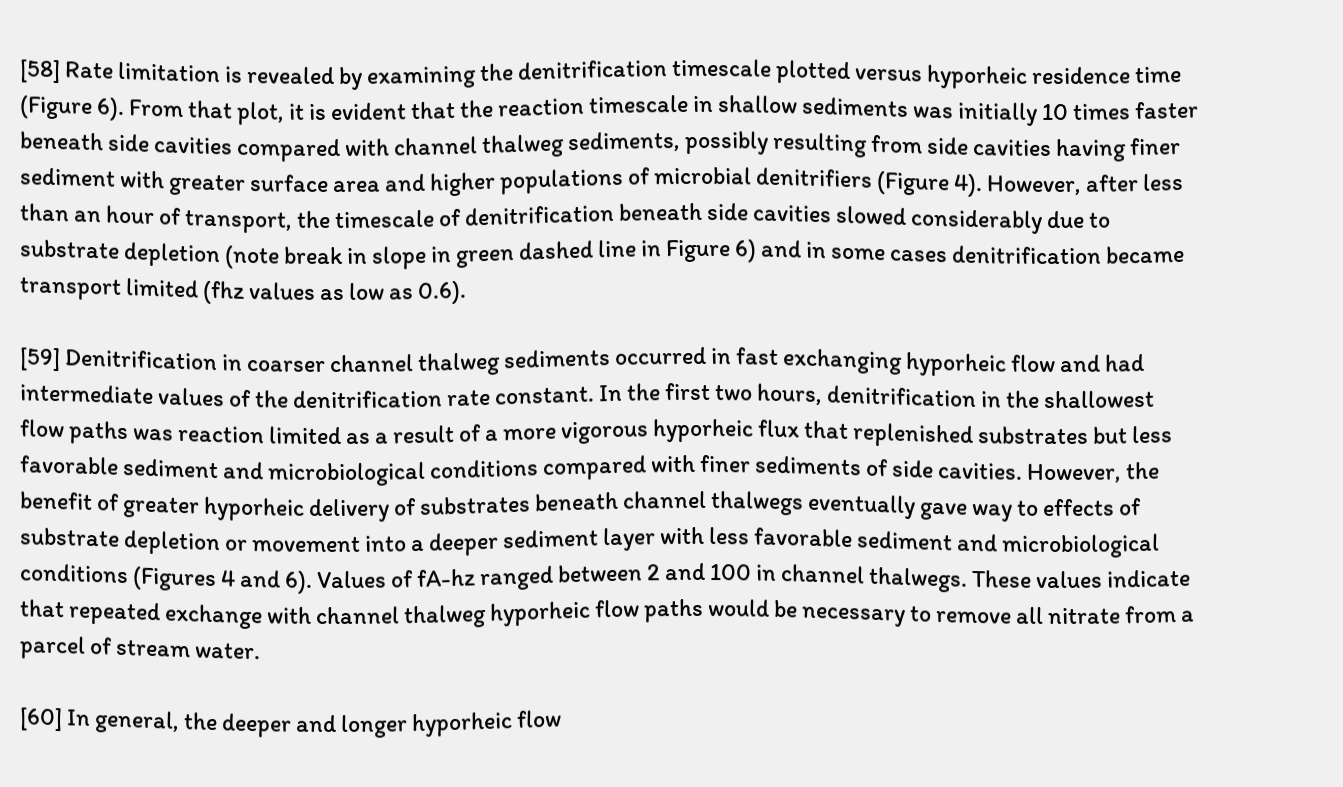[58] Rate limitation is revealed by examining the denitrification timescale plotted versus hyporheic residence time (Figure 6). From that plot, it is evident that the reaction timescale in shallow sediments was initially 10 times faster beneath side cavities compared with channel thalweg sediments, possibly resulting from side cavities having finer sediment with greater surface area and higher populations of microbial denitrifiers (Figure 4). However, after less than an hour of transport, the timescale of denitrification beneath side cavities slowed considerably due to substrate depletion (note break in slope in green dashed line in Figure 6) and in some cases denitrification became transport limited (fhz values as low as 0.6).

[59] Denitrification in coarser channel thalweg sediments occurred in fast exchanging hyporheic flow and had intermediate values of the denitrification rate constant. In the first two hours, denitrification in the shallowest flow paths was reaction limited as a result of a more vigorous hyporheic flux that replenished substrates but less favorable sediment and microbiological conditions compared with finer sediments of side cavities. However, the benefit of greater hyporheic delivery of substrates beneath channel thalwegs eventually gave way to effects of substrate depletion or movement into a deeper sediment layer with less favorable sediment and microbiological conditions (Figures 4 and 6). Values of fA-hz ranged between 2 and 100 in channel thalwegs. These values indicate that repeated exchange with channel thalweg hyporheic flow paths would be necessary to remove all nitrate from a parcel of stream water.

[60] In general, the deeper and longer hyporheic flow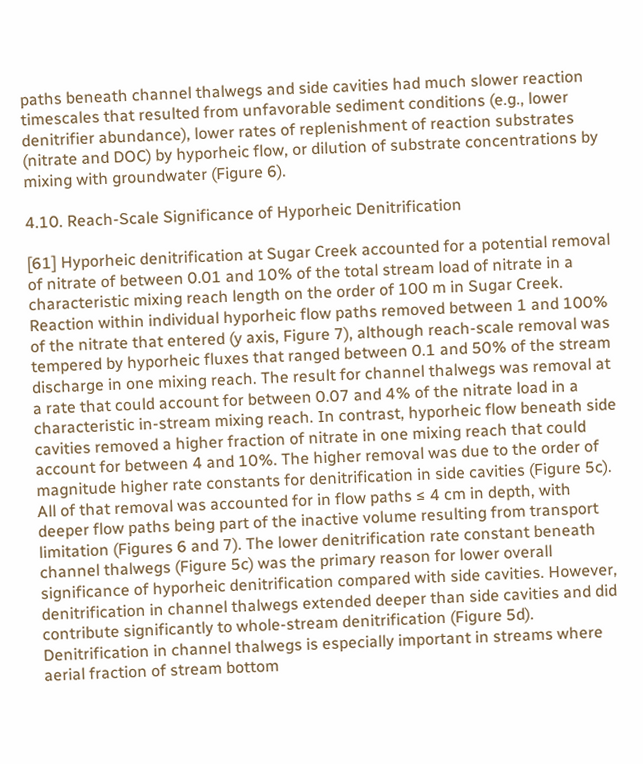paths beneath channel thalwegs and side cavities had much slower reaction timescales that resulted from unfavorable sediment conditions (e.g., lower denitrifier abundance), lower rates of replenishment of reaction substrates (nitrate and DOC) by hyporheic flow, or dilution of substrate concentrations by mixing with groundwater (Figure 6).

4.10. Reach-Scale Significance of Hyporheic Denitrification

[61] Hyporheic denitrification at Sugar Creek accounted for a potential removal of nitrate of between 0.01 and 10% of the total stream load of nitrate in a characteristic mixing reach length on the order of 100 m in Sugar Creek. Reaction within individual hyporheic flow paths removed between 1 and 100% of the nitrate that entered (y axis, Figure 7), although reach-scale removal was tempered by hyporheic fluxes that ranged between 0.1 and 50% of the stream discharge in one mixing reach. The result for channel thalwegs was removal at a rate that could account for between 0.07 and 4% of the nitrate load in a characteristic in-stream mixing reach. In contrast, hyporheic flow beneath side cavities removed a higher fraction of nitrate in one mixing reach that could account for between 4 and 10%. The higher removal was due to the order of magnitude higher rate constants for denitrification in side cavities (Figure 5c). All of that removal was accounted for in flow paths ≤ 4 cm in depth, with deeper flow paths being part of the inactive volume resulting from transport limitation (Figures 6 and 7). The lower denitrification rate constant beneath channel thalwegs (Figure 5c) was the primary reason for lower overall significance of hyporheic denitrification compared with side cavities. However, denitrification in channel thalwegs extended deeper than side cavities and did contribute significantly to whole-stream denitrification (Figure 5d). Denitrification in channel thalwegs is especially important in streams where aerial fraction of stream bottom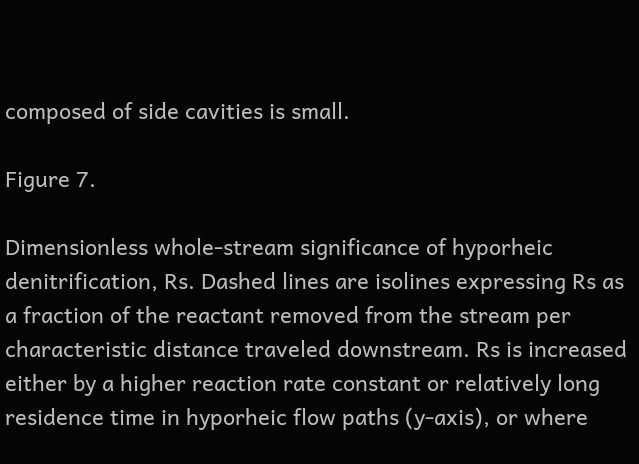composed of side cavities is small.

Figure 7.

Dimensionless whole-stream significance of hyporheic denitrification, Rs. Dashed lines are isolines expressing Rs as a fraction of the reactant removed from the stream per characteristic distance traveled downstream. Rs is increased either by a higher reaction rate constant or relatively long residence time in hyporheic flow paths (y-axis), or where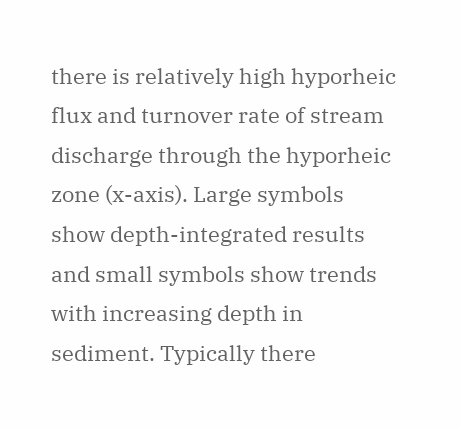there is relatively high hyporheic flux and turnover rate of stream discharge through the hyporheic zone (x-axis). Large symbols show depth-integrated results and small symbols show trends with increasing depth in sediment. Typically there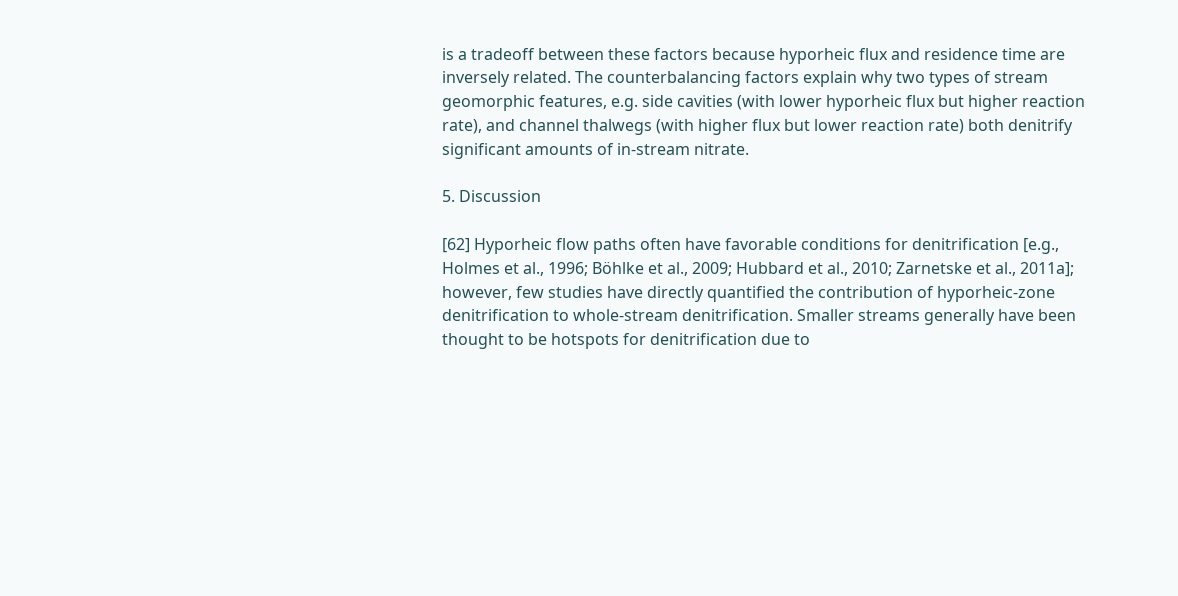is a tradeoff between these factors because hyporheic flux and residence time are inversely related. The counterbalancing factors explain why two types of stream geomorphic features, e.g. side cavities (with lower hyporheic flux but higher reaction rate), and channel thalwegs (with higher flux but lower reaction rate) both denitrify significant amounts of in-stream nitrate.

5. Discussion

[62] Hyporheic flow paths often have favorable conditions for denitrification [e.g., Holmes et al., 1996; Böhlke et al., 2009; Hubbard et al., 2010; Zarnetske et al., 2011a]; however, few studies have directly quantified the contribution of hyporheic-zone denitrification to whole-stream denitrification. Smaller streams generally have been thought to be hotspots for denitrification due to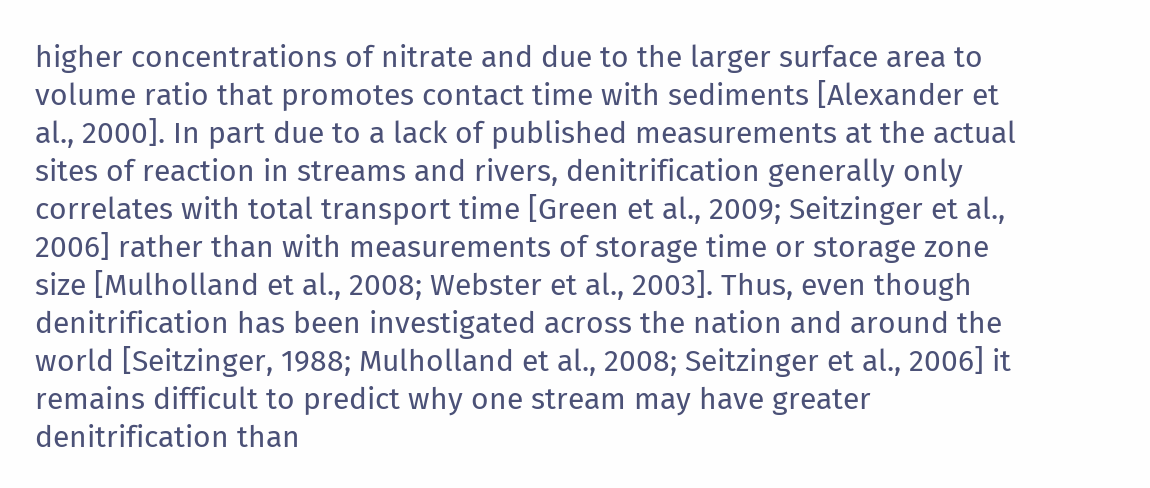higher concentrations of nitrate and due to the larger surface area to volume ratio that promotes contact time with sediments [Alexander et al., 2000]. In part due to a lack of published measurements at the actual sites of reaction in streams and rivers, denitrification generally only correlates with total transport time [Green et al., 2009; Seitzinger et al., 2006] rather than with measurements of storage time or storage zone size [Mulholland et al., 2008; Webster et al., 2003]. Thus, even though denitrification has been investigated across the nation and around the world [Seitzinger, 1988; Mulholland et al., 2008; Seitzinger et al., 2006] it remains difficult to predict why one stream may have greater denitrification than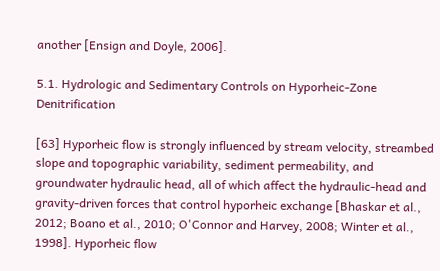another [Ensign and Doyle, 2006].

5.1. Hydrologic and Sedimentary Controls on Hyporheic-Zone Denitrification

[63] Hyporheic flow is strongly influenced by stream velocity, streambed slope and topographic variability, sediment permeability, and groundwater hydraulic head, all of which affect the hydraulic-head and gravity-driven forces that control hyporheic exchange [Bhaskar et al., 2012; Boano et al., 2010; O'Connor and Harvey, 2008; Winter et al., 1998]. Hyporheic flow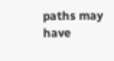paths may have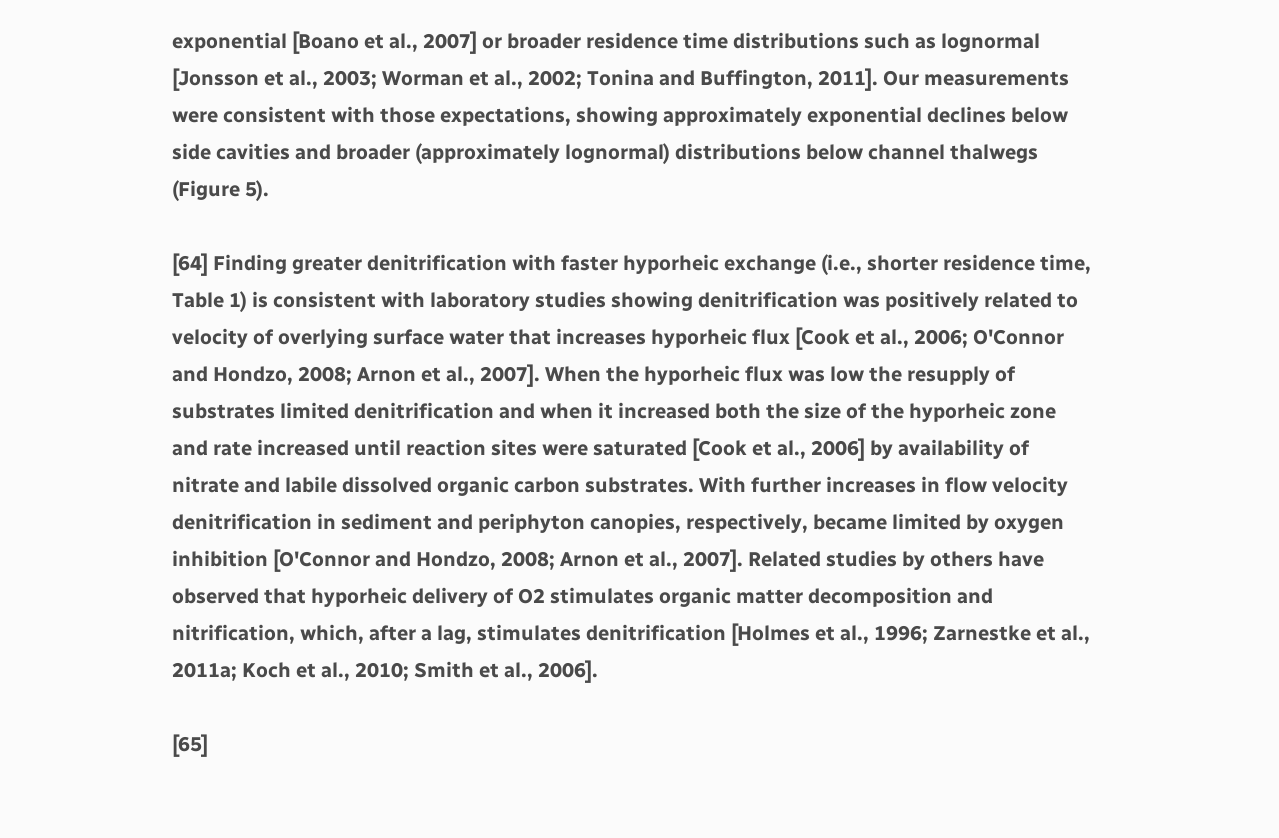exponential [Boano et al., 2007] or broader residence time distributions such as lognormal [Jonsson et al., 2003; Worman et al., 2002; Tonina and Buffington, 2011]. Our measurements were consistent with those expectations, showing approximately exponential declines below side cavities and broader (approximately lognormal) distributions below channel thalwegs (Figure 5).

[64] Finding greater denitrification with faster hyporheic exchange (i.e., shorter residence time, Table 1) is consistent with laboratory studies showing denitrification was positively related to velocity of overlying surface water that increases hyporheic flux [Cook et al., 2006; O'Connor and Hondzo, 2008; Arnon et al., 2007]. When the hyporheic flux was low the resupply of substrates limited denitrification and when it increased both the size of the hyporheic zone and rate increased until reaction sites were saturated [Cook et al., 2006] by availability of nitrate and labile dissolved organic carbon substrates. With further increases in flow velocity denitrification in sediment and periphyton canopies, respectively, became limited by oxygen inhibition [O'Connor and Hondzo, 2008; Arnon et al., 2007]. Related studies by others have observed that hyporheic delivery of O2 stimulates organic matter decomposition and nitrification, which, after a lag, stimulates denitrification [Holmes et al., 1996; Zarnestke et al., 2011a; Koch et al., 2010; Smith et al., 2006].

[65]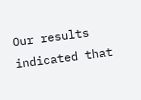Our results indicated that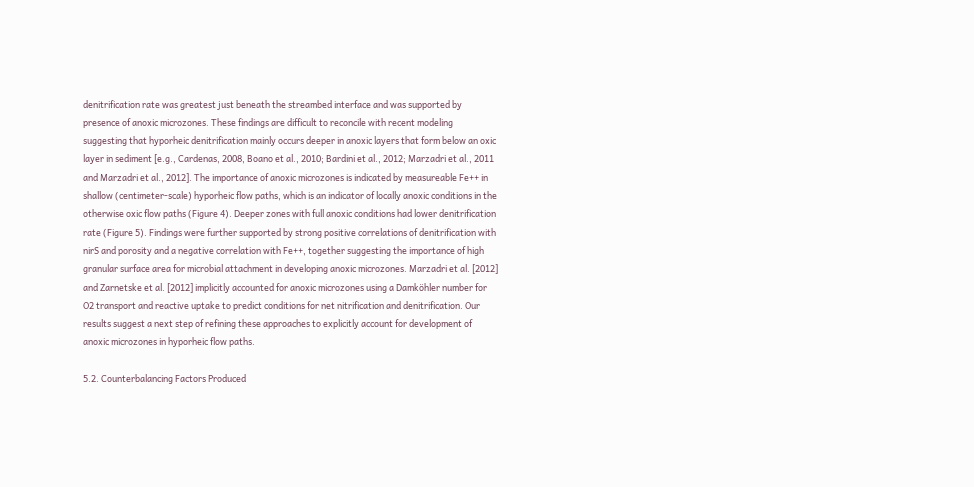denitrification rate was greatest just beneath the streambed interface and was supported by presence of anoxic microzones. These findings are difficult to reconcile with recent modeling suggesting that hyporheic denitrification mainly occurs deeper in anoxic layers that form below an oxic layer in sediment [e.g., Cardenas, 2008, Boano et al., 2010; Bardini et al., 2012; Marzadri et al., 2011 and Marzadri et al., 2012]. The importance of anoxic microzones is indicated by measureable Fe++ in shallow (centimeter-scale) hyporheic flow paths, which is an indicator of locally anoxic conditions in the otherwise oxic flow paths (Figure 4). Deeper zones with full anoxic conditions had lower denitrification rate (Figure 5). Findings were further supported by strong positive correlations of denitrification with nirS and porosity and a negative correlation with Fe++, together suggesting the importance of high granular surface area for microbial attachment in developing anoxic microzones. Marzadri et al. [2012] and Zarnetske et al. [2012] implicitly accounted for anoxic microzones using a Damköhler number for O2 transport and reactive uptake to predict conditions for net nitrification and denitrification. Our results suggest a next step of refining these approaches to explicitly account for development of anoxic microzones in hyporheic flow paths.

5.2. Counterbalancing Factors Produced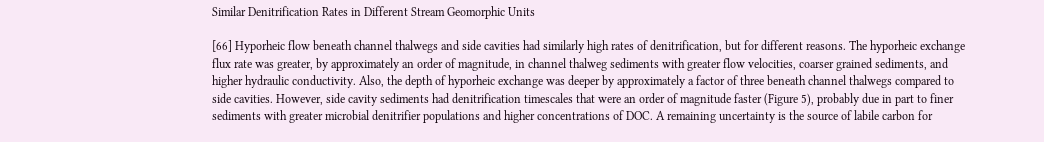Similar Denitrification Rates in Different Stream Geomorphic Units

[66] Hyporheic flow beneath channel thalwegs and side cavities had similarly high rates of denitrification, but for different reasons. The hyporheic exchange flux rate was greater, by approximately an order of magnitude, in channel thalweg sediments with greater flow velocities, coarser grained sediments, and higher hydraulic conductivity. Also, the depth of hyporheic exchange was deeper by approximately a factor of three beneath channel thalwegs compared to side cavities. However, side cavity sediments had denitrification timescales that were an order of magnitude faster (Figure 5), probably due in part to finer sediments with greater microbial denitrifier populations and higher concentrations of DOC. A remaining uncertainty is the source of labile carbon for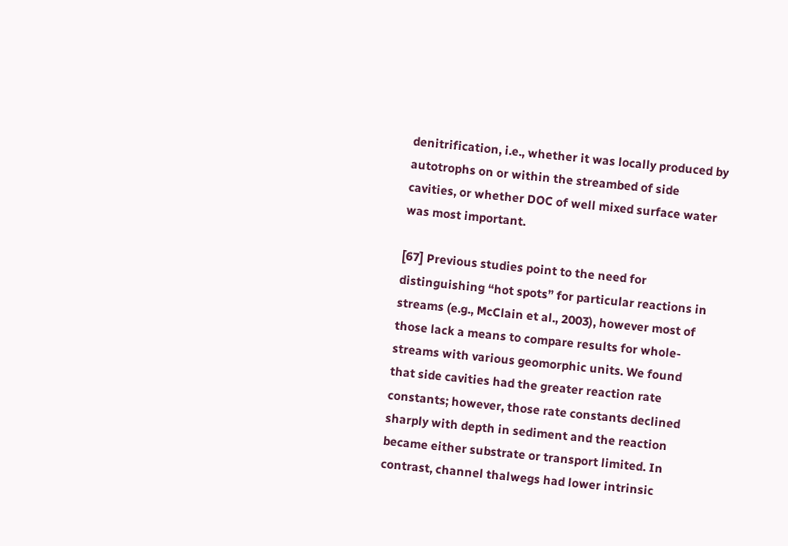denitrification, i.e., whether it was locally produced by autotrophs on or within the streambed of side cavities, or whether DOC of well mixed surface water was most important.

[67] Previous studies point to the need for distinguishing “hot spots” for particular reactions in streams (e.g., McClain et al., 2003), however most of those lack a means to compare results for whole-streams with various geomorphic units. We found that side cavities had the greater reaction rate constants; however, those rate constants declined sharply with depth in sediment and the reaction became either substrate or transport limited. In contrast, channel thalwegs had lower intrinsic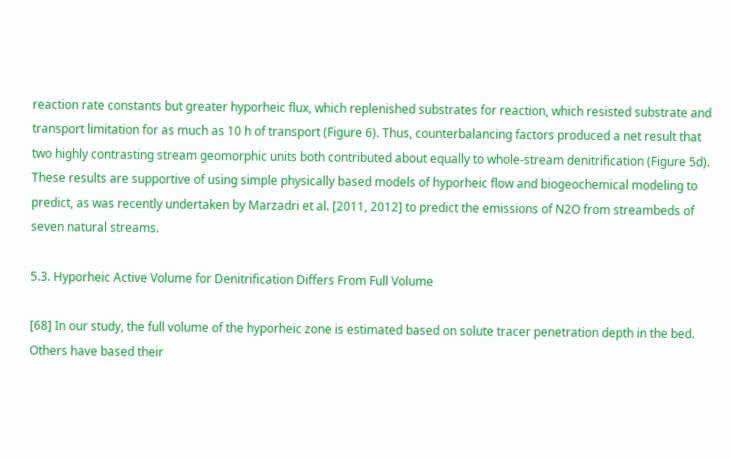reaction rate constants but greater hyporheic flux, which replenished substrates for reaction, which resisted substrate and transport limitation for as much as 10 h of transport (Figure 6). Thus, counterbalancing factors produced a net result that two highly contrasting stream geomorphic units both contributed about equally to whole-stream denitrification (Figure 5d). These results are supportive of using simple physically based models of hyporheic flow and biogeochemical modeling to predict, as was recently undertaken by Marzadri et al. [2011, 2012] to predict the emissions of N2O from streambeds of seven natural streams.

5.3. Hyporheic Active Volume for Denitrification Differs From Full Volume

[68] In our study, the full volume of the hyporheic zone is estimated based on solute tracer penetration depth in the bed. Others have based their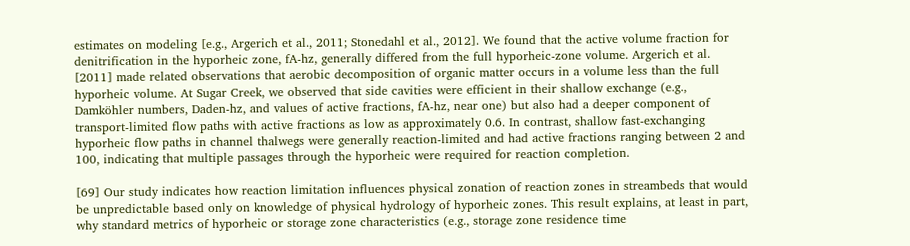estimates on modeling [e.g., Argerich et al., 2011; Stonedahl et al., 2012]. We found that the active volume fraction for denitrification in the hyporheic zone, fA-hz, generally differed from the full hyporheic-zone volume. Argerich et al. [2011] made related observations that aerobic decomposition of organic matter occurs in a volume less than the full hyporheic volume. At Sugar Creek, we observed that side cavities were efficient in their shallow exchange (e.g., Damköhler numbers, Daden-hz, and values of active fractions, fA-hz, near one) but also had a deeper component of transport-limited flow paths with active fractions as low as approximately 0.6. In contrast, shallow fast-exchanging hyporheic flow paths in channel thalwegs were generally reaction-limited and had active fractions ranging between 2 and 100, indicating that multiple passages through the hyporheic were required for reaction completion.

[69] Our study indicates how reaction limitation influences physical zonation of reaction zones in streambeds that would be unpredictable based only on knowledge of physical hydrology of hyporheic zones. This result explains, at least in part, why standard metrics of hyporheic or storage zone characteristics (e.g., storage zone residence time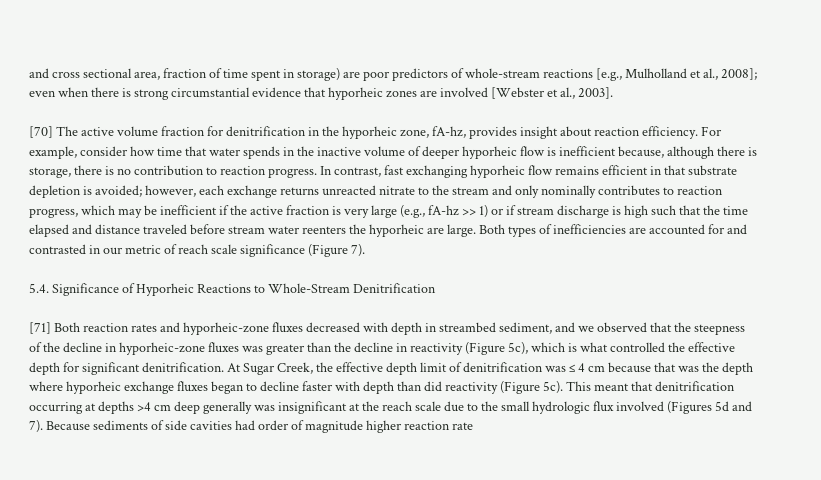and cross sectional area, fraction of time spent in storage) are poor predictors of whole-stream reactions [e.g., Mulholland et al., 2008]; even when there is strong circumstantial evidence that hyporheic zones are involved [Webster et al., 2003].

[70] The active volume fraction for denitrification in the hyporheic zone, fA-hz, provides insight about reaction efficiency. For example, consider how time that water spends in the inactive volume of deeper hyporheic flow is inefficient because, although there is storage, there is no contribution to reaction progress. In contrast, fast exchanging hyporheic flow remains efficient in that substrate depletion is avoided; however, each exchange returns unreacted nitrate to the stream and only nominally contributes to reaction progress, which may be inefficient if the active fraction is very large (e.g., fA-hz >> 1) or if stream discharge is high such that the time elapsed and distance traveled before stream water reenters the hyporheic are large. Both types of inefficiencies are accounted for and contrasted in our metric of reach scale significance (Figure 7).

5.4. Significance of Hyporheic Reactions to Whole-Stream Denitrification

[71] Both reaction rates and hyporheic-zone fluxes decreased with depth in streambed sediment, and we observed that the steepness of the decline in hyporheic-zone fluxes was greater than the decline in reactivity (Figure 5c), which is what controlled the effective depth for significant denitrification. At Sugar Creek, the effective depth limit of denitrification was ≤ 4 cm because that was the depth where hyporheic exchange fluxes began to decline faster with depth than did reactivity (Figure 5c). This meant that denitrification occurring at depths >4 cm deep generally was insignificant at the reach scale due to the small hydrologic flux involved (Figures 5d and 7). Because sediments of side cavities had order of magnitude higher reaction rate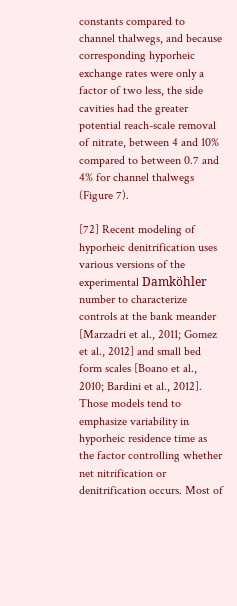constants compared to channel thalwegs, and because corresponding hyporheic exchange rates were only a factor of two less, the side cavities had the greater potential reach-scale removal of nitrate, between 4 and 10% compared to between 0.7 and 4% for channel thalwegs (Figure 7).

[72] Recent modeling of hyporheic denitrification uses various versions of the experimental Damköhler number to characterize controls at the bank meander [Marzadri et al., 2011; Gomez et al., 2012] and small bed form scales [Boano et al., 2010; Bardini et al., 2012]. Those models tend to emphasize variability in hyporheic residence time as the factor controlling whether net nitrification or denitrification occurs. Most of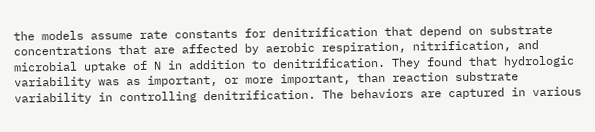the models assume rate constants for denitrification that depend on substrate concentrations that are affected by aerobic respiration, nitrification, and microbial uptake of N in addition to denitrification. They found that hydrologic variability was as important, or more important, than reaction substrate variability in controlling denitrification. The behaviors are captured in various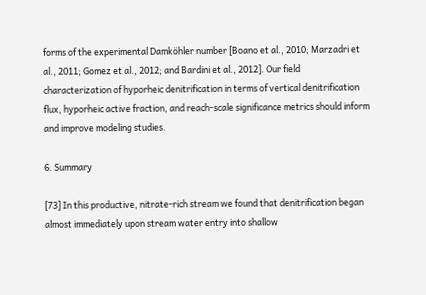forms of the experimental Damköhler number [Boano et al., 2010; Marzadri et al., 2011; Gomez et al., 2012; and Bardini et al., 2012]. Our field characterization of hyporheic denitrification in terms of vertical denitrification flux, hyporheic active fraction, and reach-scale significance metrics should inform and improve modeling studies.

6. Summary

[73] In this productive, nitrate-rich stream we found that denitrification began almost immediately upon stream water entry into shallow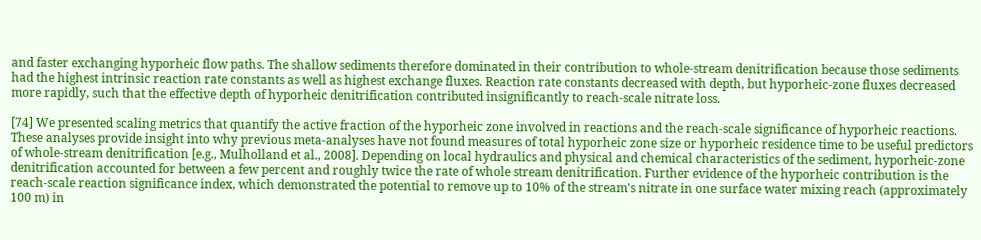and faster exchanging hyporheic flow paths. The shallow sediments therefore dominated in their contribution to whole-stream denitrification because those sediments had the highest intrinsic reaction rate constants as well as highest exchange fluxes. Reaction rate constants decreased with depth, but hyporheic-zone fluxes decreased more rapidly, such that the effective depth of hyporheic denitrification contributed insignificantly to reach-scale nitrate loss.

[74] We presented scaling metrics that quantify the active fraction of the hyporheic zone involved in reactions and the reach-scale significance of hyporheic reactions. These analyses provide insight into why previous meta-analyses have not found measures of total hyporheic zone size or hyporheic residence time to be useful predictors of whole-stream denitrification [e.g., Mulholland et al., 2008]. Depending on local hydraulics and physical and chemical characteristics of the sediment, hyporheic-zone denitrification accounted for between a few percent and roughly twice the rate of whole stream denitrification. Further evidence of the hyporheic contribution is the reach-scale reaction significance index, which demonstrated the potential to remove up to 10% of the stream's nitrate in one surface water mixing reach (approximately 100 m) in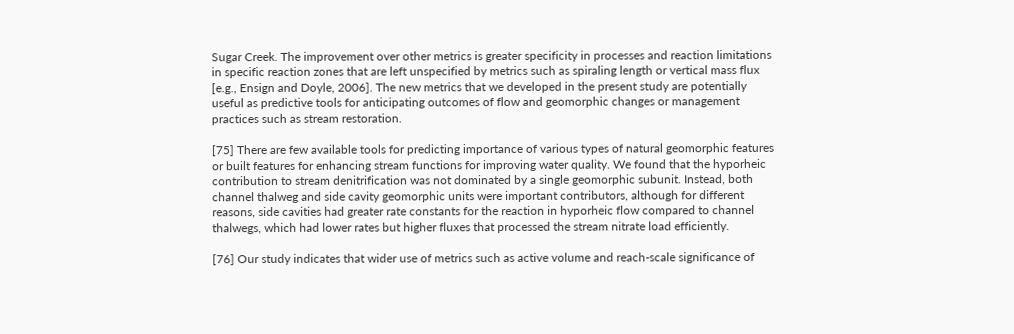Sugar Creek. The improvement over other metrics is greater specificity in processes and reaction limitations in specific reaction zones that are left unspecified by metrics such as spiraling length or vertical mass flux [e.g., Ensign and Doyle, 2006]. The new metrics that we developed in the present study are potentially useful as predictive tools for anticipating outcomes of flow and geomorphic changes or management practices such as stream restoration.

[75] There are few available tools for predicting importance of various types of natural geomorphic features or built features for enhancing stream functions for improving water quality. We found that the hyporheic contribution to stream denitrification was not dominated by a single geomorphic subunit. Instead, both channel thalweg and side cavity geomorphic units were important contributors, although for different reasons, side cavities had greater rate constants for the reaction in hyporheic flow compared to channel thalwegs, which had lower rates but higher fluxes that processed the stream nitrate load efficiently.

[76] Our study indicates that wider use of metrics such as active volume and reach-scale significance of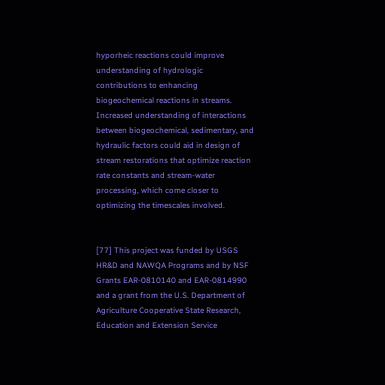hyporheic reactions could improve understanding of hydrologic contributions to enhancing biogeochemical reactions in streams. Increased understanding of interactions between biogeochemical, sedimentary, and hydraulic factors could aid in design of stream restorations that optimize reaction rate constants and stream-water processing, which come closer to optimizing the timescales involved.


[77] This project was funded by USGS HR&D and NAWQA Programs and by NSF Grants EAR-0810140 and EAR-0814990 and a grant from the U.S. Department of Agriculture Cooperative State Research, Education and Extension Service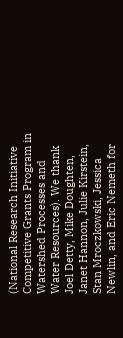(National Research Initiative Competitive Grants Program in Watershed Processes and Water Resources). We thank Joel Detty, Mike Doughten, Janet Hannon, Julie Kirstein, Stan Mroczkowski, Jessica Newlin, and Eric Nemeth for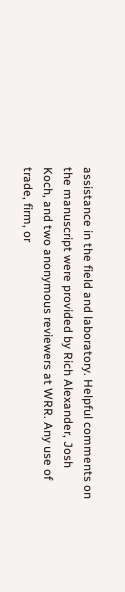assistance in the field and laboratory. Helpful comments on the manuscript were provided by Rich Alexander, Josh Koch, and two anonymous reviewers at WRR. Any use of trade, firm, or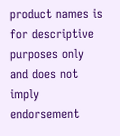product names is for descriptive purposes only and does not imply endorsement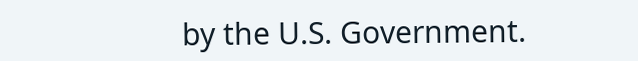by the U.S. Government.